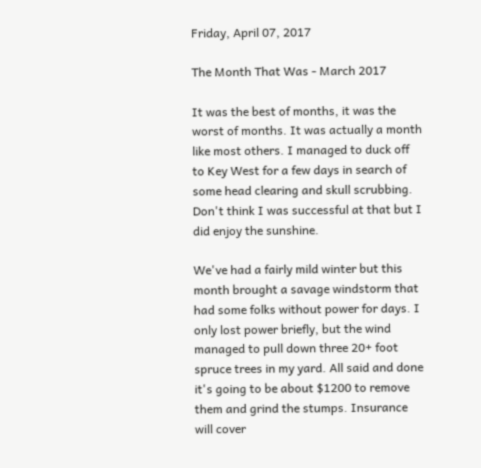Friday, April 07, 2017

The Month That Was - March 2017

It was the best of months, it was the worst of months. It was actually a month like most others. I managed to duck off to Key West for a few days in search of some head clearing and skull scrubbing. Don't think I was successful at that but I did enjoy the sunshine.

We've had a fairly mild winter but this month brought a savage windstorm that had some folks without power for days. I only lost power briefly, but the wind managed to pull down three 20+ foot spruce trees in my yard. All said and done it's going to be about $1200 to remove them and grind the stumps. Insurance will cover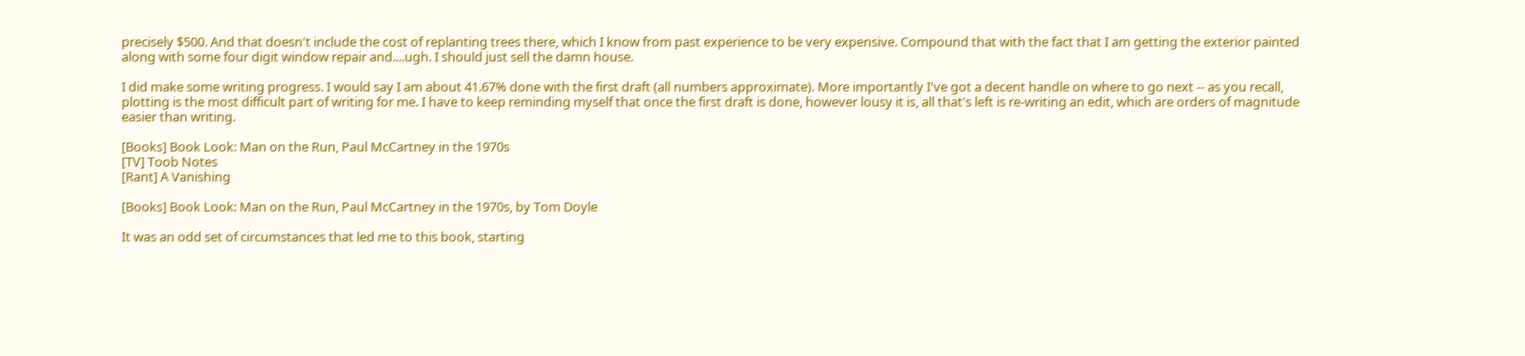precisely $500. And that doesn't include the cost of replanting trees there, which I know from past experience to be very expensive. Compound that with the fact that I am getting the exterior painted along with some four digit window repair and....ugh. I should just sell the damn house.

I did make some writing progress. I would say I am about 41.67% done with the first draft (all numbers approximate). More importantly I've got a decent handle on where to go next -- as you recall, plotting is the most difficult part of writing for me. I have to keep reminding myself that once the first draft is done, however lousy it is, all that's left is re-writing an edit, which are orders of magnitude easier than writing.

[Books] Book Look: Man on the Run, Paul McCartney in the 1970s
[TV] Toob Notes
[Rant] A Vanishing

[Books] Book Look: Man on the Run, Paul McCartney in the 1970s, by Tom Doyle

It was an odd set of circumstances that led me to this book, starting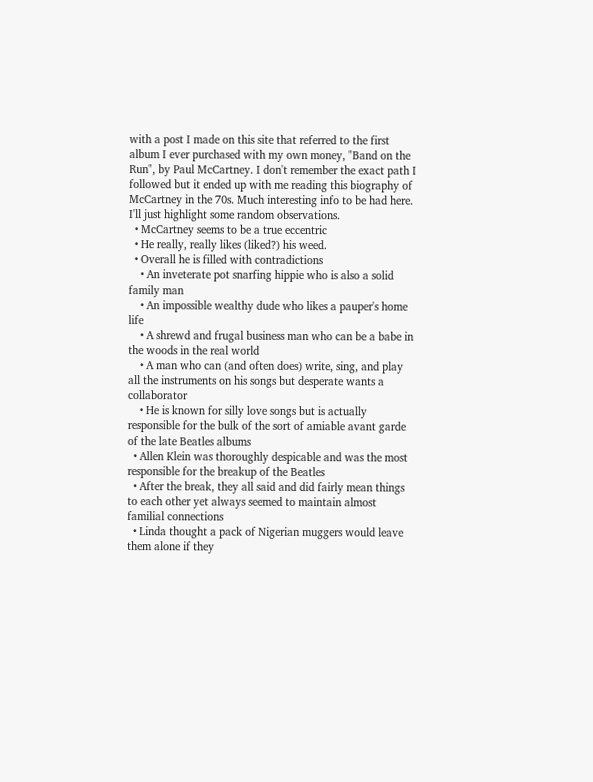with a post I made on this site that referred to the first album I ever purchased with my own money, "Band on the Run", by Paul McCartney. I don't remember the exact path I followed but it ended up with me reading this biography of McCartney in the 70s. Much interesting info to be had here. I'll just highlight some random observations.
  • McCartney seems to be a true eccentric
  • He really, really likes (liked?) his weed.
  • Overall he is filled with contradictions
    • An inveterate pot snarfing hippie who is also a solid family man
    • An impossible wealthy dude who likes a pauper's home life
    • A shrewd and frugal business man who can be a babe in the woods in the real world
    • A man who can (and often does) write, sing, and play all the instruments on his songs but desperate wants a collaborator
    • He is known for silly love songs but is actually responsible for the bulk of the sort of amiable avant garde of the late Beatles albums
  • Allen Klein was thoroughly despicable and was the most responsible for the breakup of the Beatles
  • After the break, they all said and did fairly mean things to each other yet always seemed to maintain almost familial connections
  • Linda thought a pack of Nigerian muggers would leave them alone if they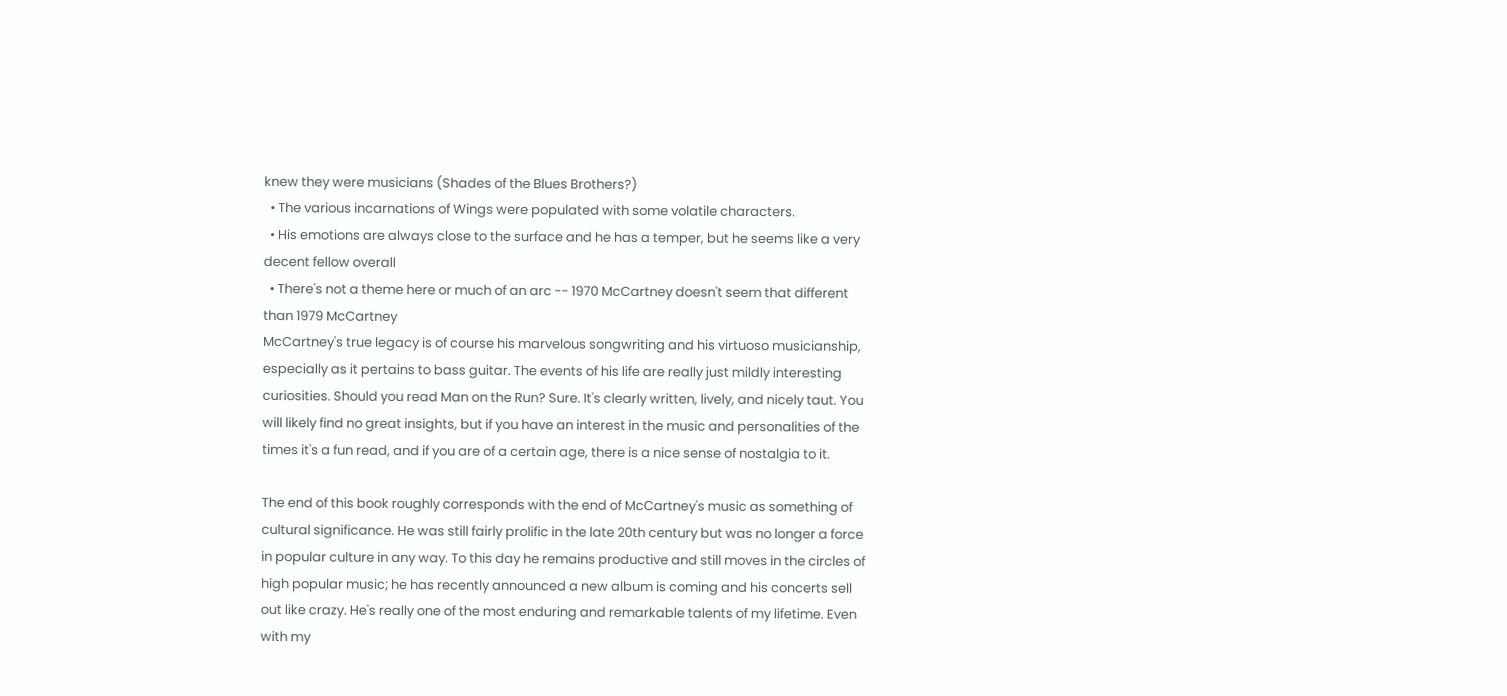knew they were musicians (Shades of the Blues Brothers?)
  • The various incarnations of Wings were populated with some volatile characters.
  • His emotions are always close to the surface and he has a temper, but he seems like a very decent fellow overall
  • There's not a theme here or much of an arc -- 1970 McCartney doesn't seem that different than 1979 McCartney
McCartney's true legacy is of course his marvelous songwriting and his virtuoso musicianship, especially as it pertains to bass guitar. The events of his life are really just mildly interesting curiosities. Should you read Man on the Run? Sure. It's clearly written, lively, and nicely taut. You will likely find no great insights, but if you have an interest in the music and personalities of the times it's a fun read, and if you are of a certain age, there is a nice sense of nostalgia to it.

The end of this book roughly corresponds with the end of McCartney's music as something of cultural significance. He was still fairly prolific in the late 20th century but was no longer a force in popular culture in any way. To this day he remains productive and still moves in the circles of high popular music; he has recently announced a new album is coming and his concerts sell out like crazy. He's really one of the most enduring and remarkable talents of my lifetime. Even with my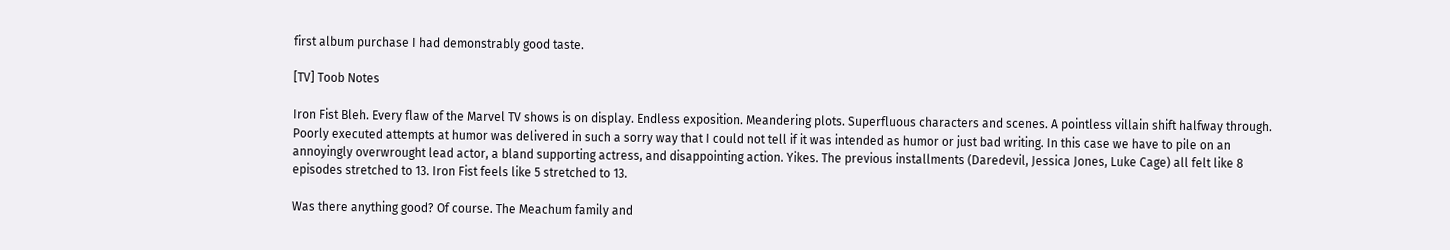first album purchase I had demonstrably good taste.

[TV] Toob Notes

Iron Fist Bleh. Every flaw of the Marvel TV shows is on display. Endless exposition. Meandering plots. Superfluous characters and scenes. A pointless villain shift halfway through. Poorly executed attempts at humor was delivered in such a sorry way that I could not tell if it was intended as humor or just bad writing. In this case we have to pile on an annoyingly overwrought lead actor, a bland supporting actress, and disappointing action. Yikes. The previous installments (Daredevil, Jessica Jones, Luke Cage) all felt like 8 episodes stretched to 13. Iron Fist feels like 5 stretched to 13.

Was there anything good? Of course. The Meachum family and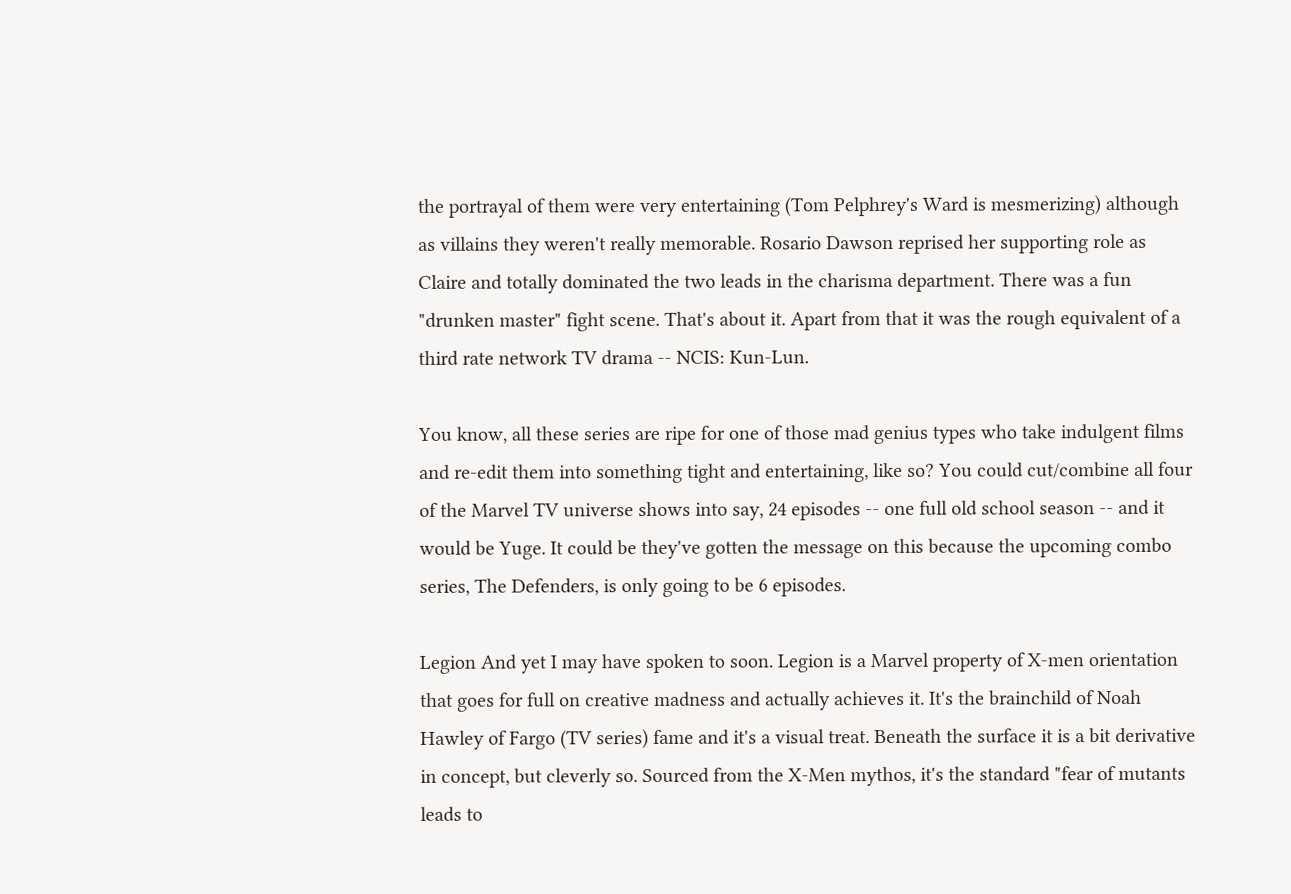the portrayal of them were very entertaining (Tom Pelphrey's Ward is mesmerizing) although as villains they weren't really memorable. Rosario Dawson reprised her supporting role as Claire and totally dominated the two leads in the charisma department. There was a fun "drunken master" fight scene. That's about it. Apart from that it was the rough equivalent of a third rate network TV drama -- NCIS: Kun-Lun.

You know, all these series are ripe for one of those mad genius types who take indulgent films and re-edit them into something tight and entertaining, like so? You could cut/combine all four of the Marvel TV universe shows into say, 24 episodes -- one full old school season -- and it would be Yuge. It could be they've gotten the message on this because the upcoming combo series, The Defenders, is only going to be 6 episodes.

Legion And yet I may have spoken to soon. Legion is a Marvel property of X-men orientation that goes for full on creative madness and actually achieves it. It's the brainchild of Noah Hawley of Fargo (TV series) fame and it's a visual treat. Beneath the surface it is a bit derivative in concept, but cleverly so. Sourced from the X-Men mythos, it's the standard "fear of mutants leads to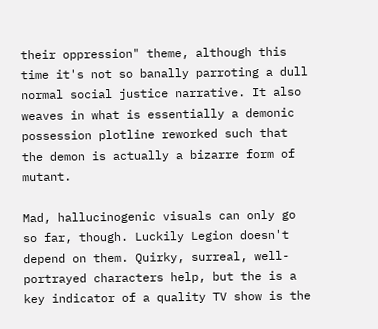their oppression" theme, although this time it's not so banally parroting a dull normal social justice narrative. It also weaves in what is essentially a demonic possession plotline reworked such that the demon is actually a bizarre form of mutant.

Mad, hallucinogenic visuals can only go so far, though. Luckily Legion doesn't depend on them. Quirky, surreal, well-portrayed characters help, but the is a key indicator of a quality TV show is the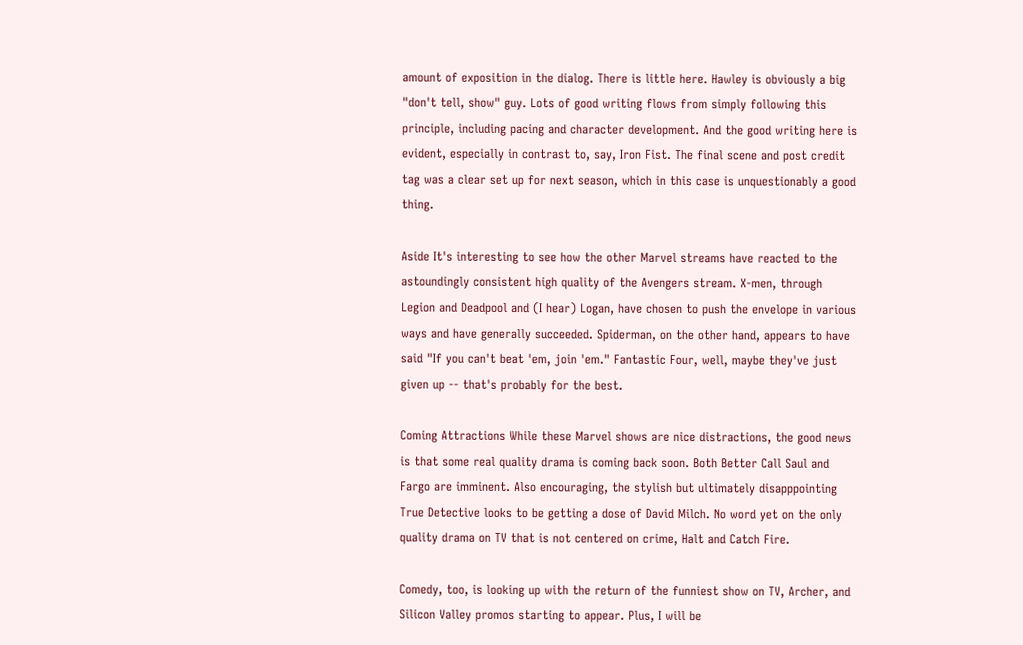amount of exposition in the dialog. There is little here. Hawley is obviously a big "don't tell, show" guy. Lots of good writing flows from simply following this principle, including pacing and character development. And the good writing here is evident, especially in contrast to, say, Iron Fist. The final scene and post credit tag was a clear set up for next season, which in this case is unquestionably a good thing.

Aside It's interesting to see how the other Marvel streams have reacted to the astoundingly consistent high quality of the Avengers stream. X-men, through Legion and Deadpool and (I hear) Logan, have chosen to push the envelope in various ways and have generally succeeded. Spiderman, on the other hand, appears to have said "If you can't beat 'em, join 'em." Fantastic Four, well, maybe they've just given up -- that's probably for the best.

Coming Attractions While these Marvel shows are nice distractions, the good news is that some real quality drama is coming back soon. Both Better Call Saul and Fargo are imminent. Also encouraging, the stylish but ultimately disapppointing True Detective looks to be getting a dose of David Milch. No word yet on the only quality drama on TV that is not centered on crime, Halt and Catch Fire.

Comedy, too, is looking up with the return of the funniest show on TV, Archer, and Silicon Valley promos starting to appear. Plus, I will be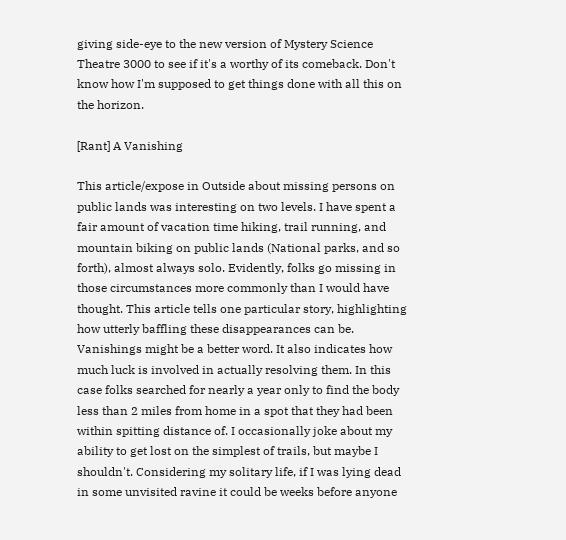giving side-eye to the new version of Mystery Science Theatre 3000 to see if it's a worthy of its comeback. Don't know how I'm supposed to get things done with all this on the horizon.

[Rant] A Vanishing

This article/expose in Outside about missing persons on public lands was interesting on two levels. I have spent a fair amount of vacation time hiking, trail running, and mountain biking on public lands (National parks, and so forth), almost always solo. Evidently, folks go missing in those circumstances more commonly than I would have thought. This article tells one particular story, highlighting how utterly baffling these disappearances can be. Vanishings might be a better word. It also indicates how much luck is involved in actually resolving them. In this case folks searched for nearly a year only to find the body less than 2 miles from home in a spot that they had been within spitting distance of. I occasionally joke about my ability to get lost on the simplest of trails, but maybe I shouldn't. Considering my solitary life, if I was lying dead in some unvisited ravine it could be weeks before anyone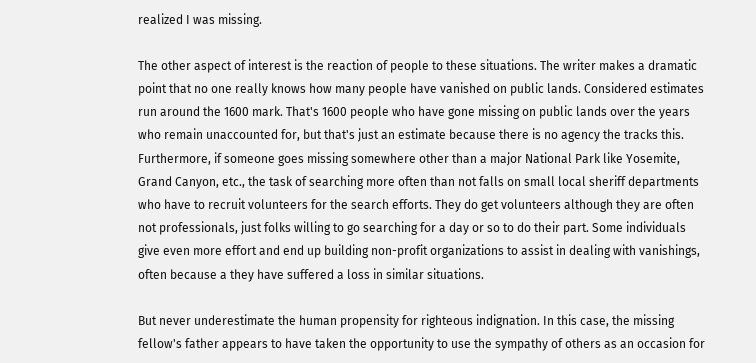realized I was missing.

The other aspect of interest is the reaction of people to these situations. The writer makes a dramatic point that no one really knows how many people have vanished on public lands. Considered estimates run around the 1600 mark. That's 1600 people who have gone missing on public lands over the years who remain unaccounted for, but that's just an estimate because there is no agency the tracks this. Furthermore, if someone goes missing somewhere other than a major National Park like Yosemite, Grand Canyon, etc., the task of searching more often than not falls on small local sheriff departments who have to recruit volunteers for the search efforts. They do get volunteers although they are often not professionals, just folks willing to go searching for a day or so to do their part. Some individuals give even more effort and end up building non-profit organizations to assist in dealing with vanishings, often because a they have suffered a loss in similar situations.

But never underestimate the human propensity for righteous indignation. In this case, the missing fellow's father appears to have taken the opportunity to use the sympathy of others as an occasion for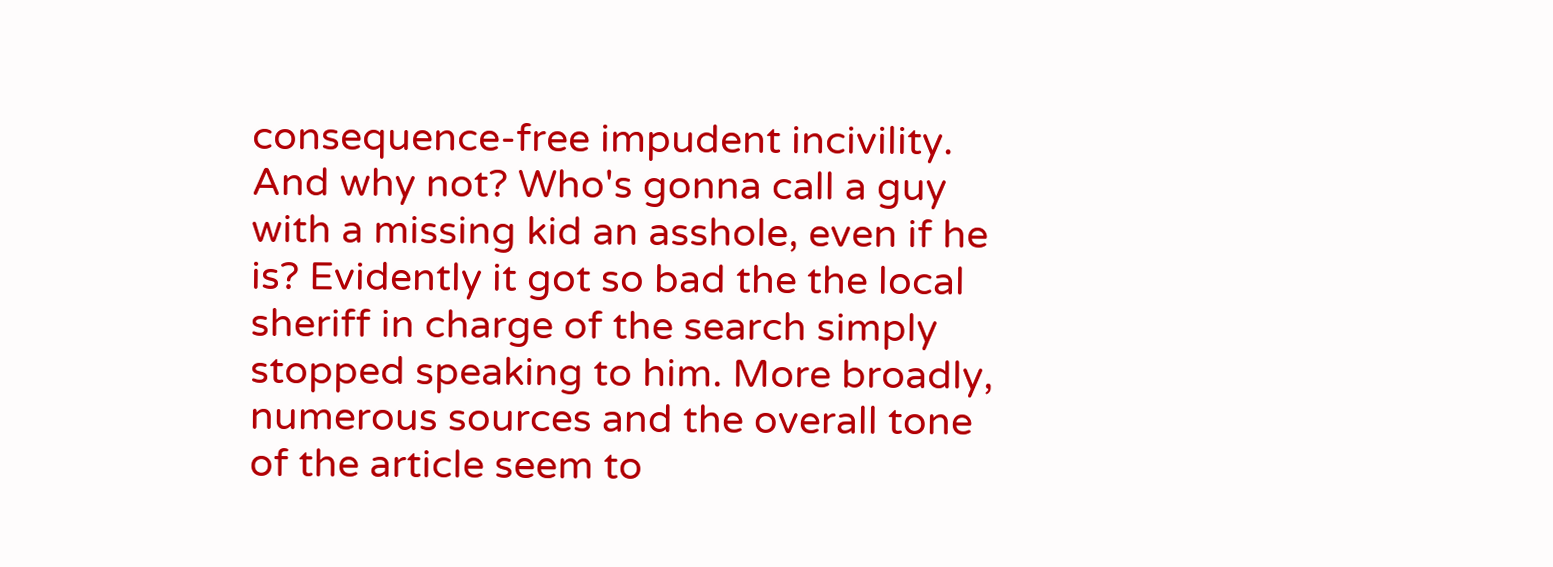consequence-free impudent incivility. And why not? Who's gonna call a guy with a missing kid an asshole, even if he is? Evidently it got so bad the the local sheriff in charge of the search simply stopped speaking to him. More broadly, numerous sources and the overall tone of the article seem to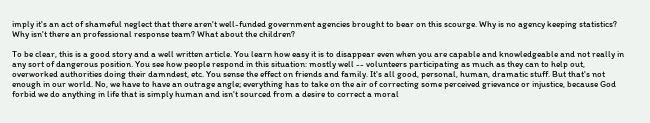imply it's an act of shameful neglect that there aren't well-funded government agencies brought to bear on this scourge. Why is no agency keeping statistics? Why isn't there an professional response team? What about the children?

To be clear, this is a good story and a well written article. You learn how easy it is to disappear even when you are capable and knowledgeable and not really in any sort of dangerous position. You see how people respond in this situation: mostly well -- volunteers participating as much as they can to help out, overworked authorities doing their damndest, etc. You sense the effect on friends and family. It's all good, personal, human, dramatic stuff. But that's not enough in our world. No, we have to have an outrage angle; everything has to take on the air of correcting some perceived grievance or injustice, because God forbid we do anything in life that is simply human and isn't sourced from a desire to correct a moral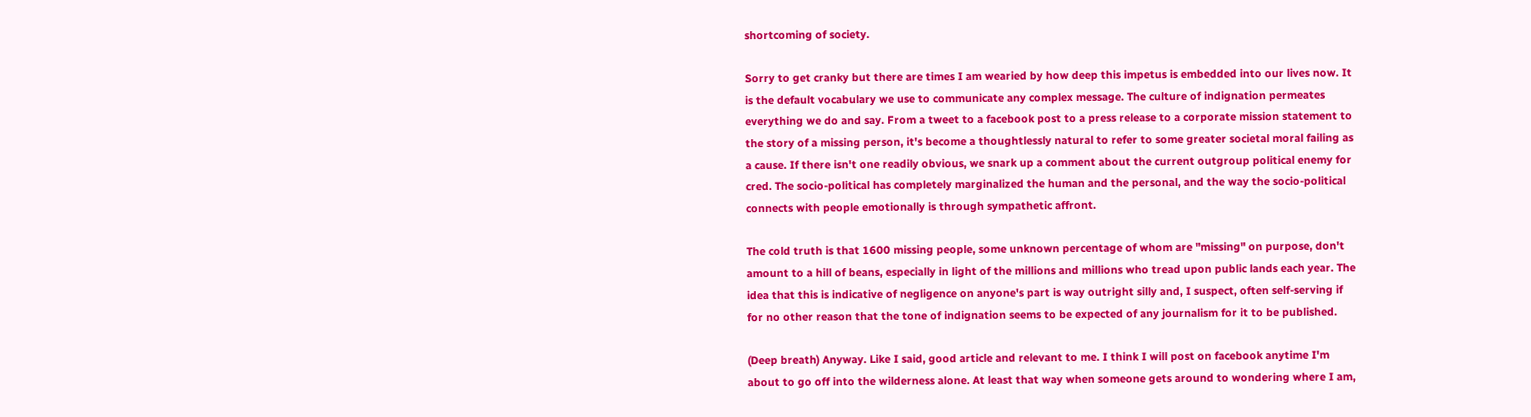shortcoming of society.

Sorry to get cranky but there are times I am wearied by how deep this impetus is embedded into our lives now. It is the default vocabulary we use to communicate any complex message. The culture of indignation permeates everything we do and say. From a tweet to a facebook post to a press release to a corporate mission statement to the story of a missing person, it's become a thoughtlessly natural to refer to some greater societal moral failing as a cause. If there isn't one readily obvious, we snark up a comment about the current outgroup political enemy for cred. The socio-political has completely marginalized the human and the personal, and the way the socio-political connects with people emotionally is through sympathetic affront.

The cold truth is that 1600 missing people, some unknown percentage of whom are "missing" on purpose, don't amount to a hill of beans, especially in light of the millions and millions who tread upon public lands each year. The idea that this is indicative of negligence on anyone's part is way outright silly and, I suspect, often self-serving if for no other reason that the tone of indignation seems to be expected of any journalism for it to be published.

(Deep breath) Anyway. Like I said, good article and relevant to me. I think I will post on facebook anytime I'm about to go off into the wilderness alone. At least that way when someone gets around to wondering where I am,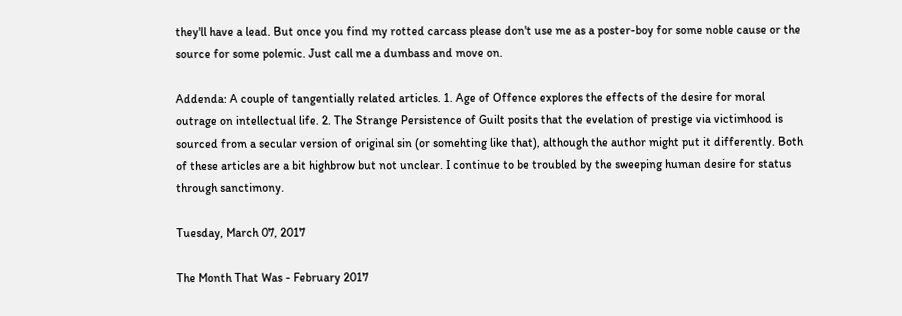they'll have a lead. But once you find my rotted carcass please don't use me as a poster-boy for some noble cause or the source for some polemic. Just call me a dumbass and move on.

Addenda: A couple of tangentially related articles. 1. Age of Offence explores the effects of the desire for moral outrage on intellectual life. 2. The Strange Persistence of Guilt posits that the evelation of prestige via victimhood is sourced from a secular version of original sin (or somehting like that), although the author might put it differently. Both of these articles are a bit highbrow but not unclear. I continue to be troubled by the sweeping human desire for status through sanctimony.

Tuesday, March 07, 2017

The Month That Was - February 2017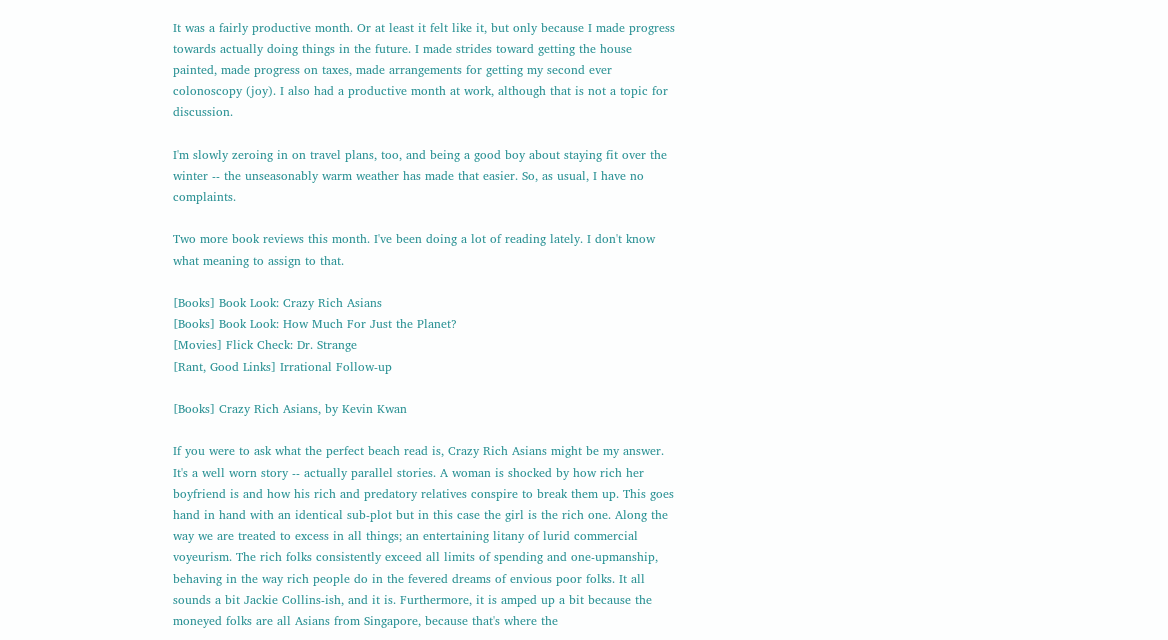It was a fairly productive month. Or at least it felt like it, but only because I made progress towards actually doing things in the future. I made strides toward getting the house painted, made progress on taxes, made arrangements for getting my second ever colonoscopy (joy). I also had a productive month at work, although that is not a topic for discussion.

I'm slowly zeroing in on travel plans, too, and being a good boy about staying fit over the winter -- the unseasonably warm weather has made that easier. So, as usual, I have no complaints.

Two more book reviews this month. I've been doing a lot of reading lately. I don't know what meaning to assign to that.

[Books] Book Look: Crazy Rich Asians
[Books] Book Look: How Much For Just the Planet?
[Movies] Flick Check: Dr. Strange
[Rant, Good Links] Irrational Follow-up

[Books] Crazy Rich Asians, by Kevin Kwan

If you were to ask what the perfect beach read is, Crazy Rich Asians might be my answer. It's a well worn story -- actually parallel stories. A woman is shocked by how rich her boyfriend is and how his rich and predatory relatives conspire to break them up. This goes hand in hand with an identical sub-plot but in this case the girl is the rich one. Along the way we are treated to excess in all things; an entertaining litany of lurid commercial voyeurism. The rich folks consistently exceed all limits of spending and one-upmanship, behaving in the way rich people do in the fevered dreams of envious poor folks. It all sounds a bit Jackie Collins-ish, and it is. Furthermore, it is amped up a bit because the moneyed folks are all Asians from Singapore, because that's where the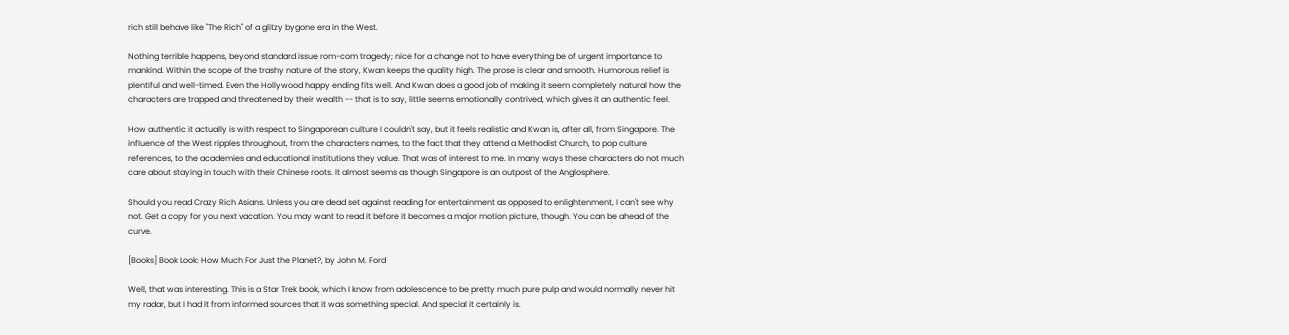rich still behave like "The Rich" of a glitzy bygone era in the West.

Nothing terrible happens, beyond standard issue rom-com tragedy; nice for a change not to have everything be of urgent importance to mankind. Within the scope of the trashy nature of the story, Kwan keeps the quality high. The prose is clear and smooth. Humorous relief is plentiful and well-timed. Even the Hollywood happy ending fits well. And Kwan does a good job of making it seem completely natural how the characters are trapped and threatened by their wealth -- that is to say, little seems emotionally contrived, which gives it an authentic feel.

How authentic it actually is with respect to Singaporean culture I couldn't say, but it feels realistic and Kwan is, after all, from Singapore. The influence of the West ripples throughout, from the characters names, to the fact that they attend a Methodist Church, to pop culture references, to the academies and educational institutions they value. That was of interest to me. In many ways these characters do not much care about staying in touch with their Chinese roots. It almost seems as though Singapore is an outpost of the Anglosphere.

Should you read Crazy Rich Asians. Unless you are dead set against reading for entertainment as opposed to enlightenment, I can't see why not. Get a copy for you next vacation. You may want to read it before it becomes a major motion picture, though. You can be ahead of the curve.

[Books] Book Look: How Much For Just the Planet?, by John M. Ford

Well, that was interesting. This is a Star Trek book, which I know from adolescence to be pretty much pure pulp and would normally never hit my radar, but I had it from informed sources that it was something special. And special it certainly is.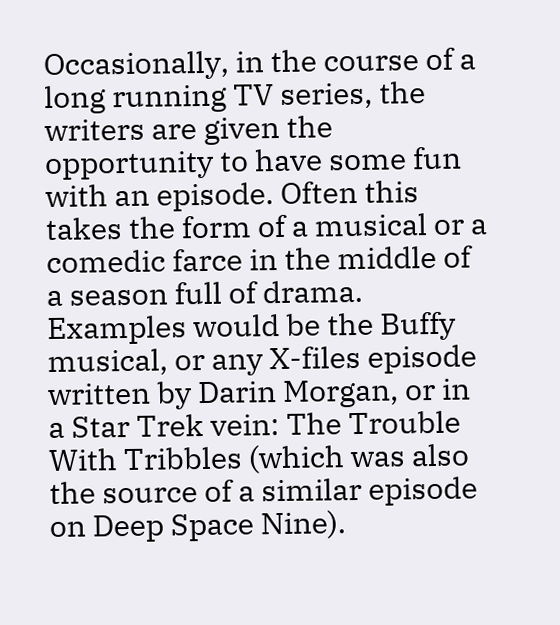Occasionally, in the course of a long running TV series, the writers are given the opportunity to have some fun with an episode. Often this takes the form of a musical or a comedic farce in the middle of a season full of drama. Examples would be the Buffy musical, or any X-files episode written by Darin Morgan, or in a Star Trek vein: The Trouble With Tribbles (which was also the source of a similar episode on Deep Space Nine).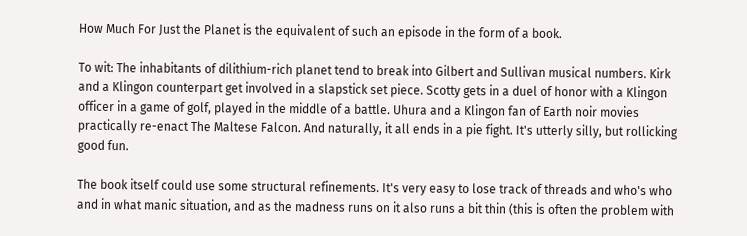How Much For Just the Planet is the equivalent of such an episode in the form of a book.

To wit: The inhabitants of dilithium-rich planet tend to break into Gilbert and Sullivan musical numbers. Kirk and a Klingon counterpart get involved in a slapstick set piece. Scotty gets in a duel of honor with a Klingon officer in a game of golf, played in the middle of a battle. Uhura and a Klingon fan of Earth noir movies practically re-enact The Maltese Falcon. And naturally, it all ends in a pie fight. It's utterly silly, but rollicking good fun.

The book itself could use some structural refinements. It's very easy to lose track of threads and who's who and in what manic situation, and as the madness runs on it also runs a bit thin (this is often the problem with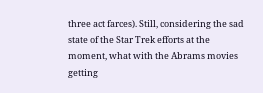three act farces). Still, considering the sad state of the Star Trek efforts at the moment, what with the Abrams movies getting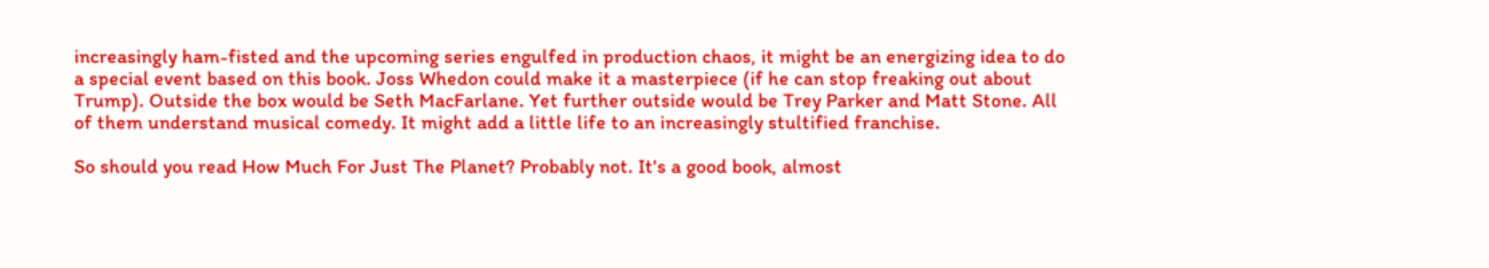increasingly ham-fisted and the upcoming series engulfed in production chaos, it might be an energizing idea to do a special event based on this book. Joss Whedon could make it a masterpiece (if he can stop freaking out about Trump). Outside the box would be Seth MacFarlane. Yet further outside would be Trey Parker and Matt Stone. All of them understand musical comedy. It might add a little life to an increasingly stultified franchise.

So should you read How Much For Just The Planet? Probably not. It's a good book, almost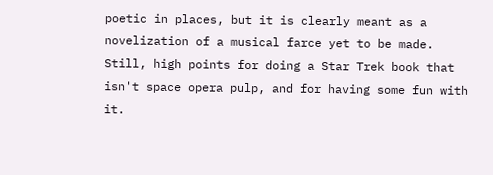poetic in places, but it is clearly meant as a novelization of a musical farce yet to be made. Still, high points for doing a Star Trek book that isn't space opera pulp, and for having some fun with it.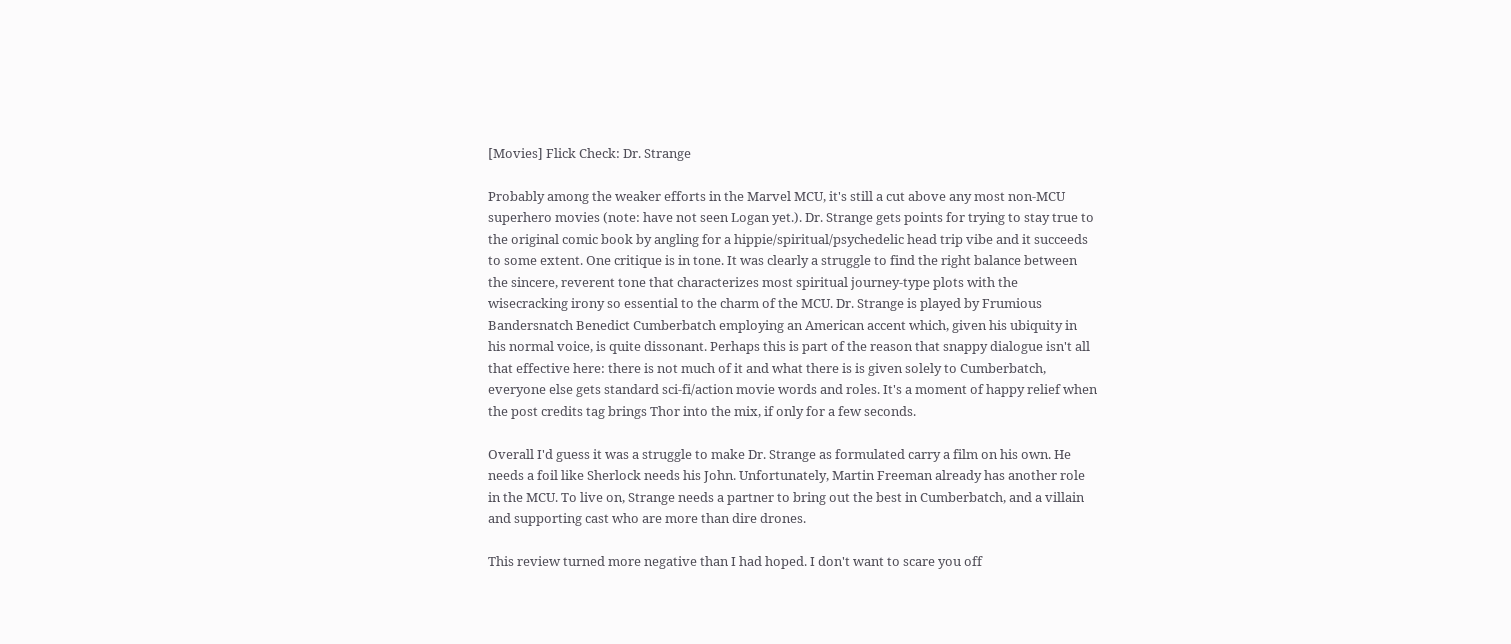[Movies] Flick Check: Dr. Strange

Probably among the weaker efforts in the Marvel MCU, it's still a cut above any most non-MCU superhero movies (note: have not seen Logan yet.). Dr. Strange gets points for trying to stay true to the original comic book by angling for a hippie/spiritual/psychedelic head trip vibe and it succeeds to some extent. One critique is in tone. It was clearly a struggle to find the right balance between the sincere, reverent tone that characterizes most spiritual journey-type plots with the wisecracking irony so essential to the charm of the MCU. Dr. Strange is played by Frumious Bandersnatch Benedict Cumberbatch employing an American accent which, given his ubiquity in his normal voice, is quite dissonant. Perhaps this is part of the reason that snappy dialogue isn't all that effective here: there is not much of it and what there is is given solely to Cumberbatch, everyone else gets standard sci-fi/action movie words and roles. It's a moment of happy relief when the post credits tag brings Thor into the mix, if only for a few seconds.

Overall I'd guess it was a struggle to make Dr. Strange as formulated carry a film on his own. He needs a foil like Sherlock needs his John. Unfortunately, Martin Freeman already has another role in the MCU. To live on, Strange needs a partner to bring out the best in Cumberbatch, and a villain and supporting cast who are more than dire drones.

This review turned more negative than I had hoped. I don't want to scare you off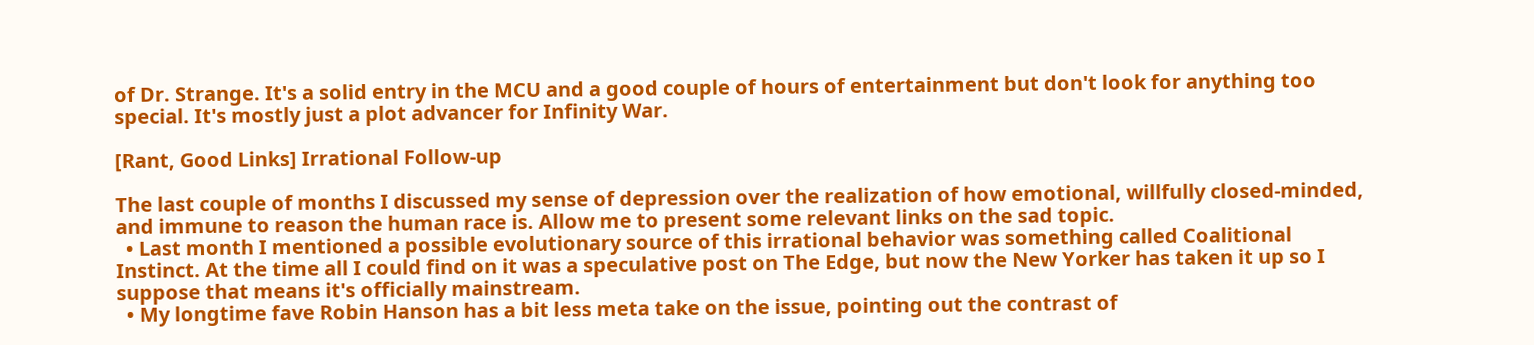of Dr. Strange. It's a solid entry in the MCU and a good couple of hours of entertainment but don't look for anything too special. It's mostly just a plot advancer for Infinity War.

[Rant, Good Links] Irrational Follow-up

The last couple of months I discussed my sense of depression over the realization of how emotional, willfully closed-minded, and immune to reason the human race is. Allow me to present some relevant links on the sad topic.
  • Last month I mentioned a possible evolutionary source of this irrational behavior was something called Coalitional Instinct. At the time all I could find on it was a speculative post on The Edge, but now the New Yorker has taken it up so I suppose that means it's officially mainstream.
  • My longtime fave Robin Hanson has a bit less meta take on the issue, pointing out the contrast of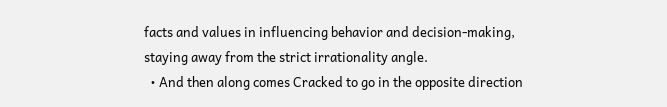facts and values in influencing behavior and decision-making, staying away from the strict irrationality angle.
  • And then along comes Cracked to go in the opposite direction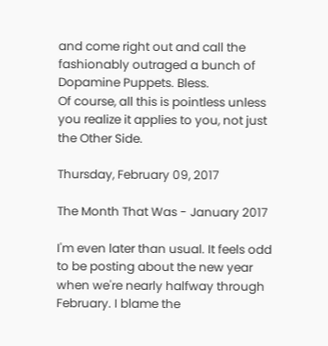and come right out and call the fashionably outraged a bunch of Dopamine Puppets. Bless.
Of course, all this is pointless unless you realize it applies to you, not just the Other Side.

Thursday, February 09, 2017

The Month That Was - January 2017

I'm even later than usual. It feels odd to be posting about the new year when we're nearly halfway through February. I blame the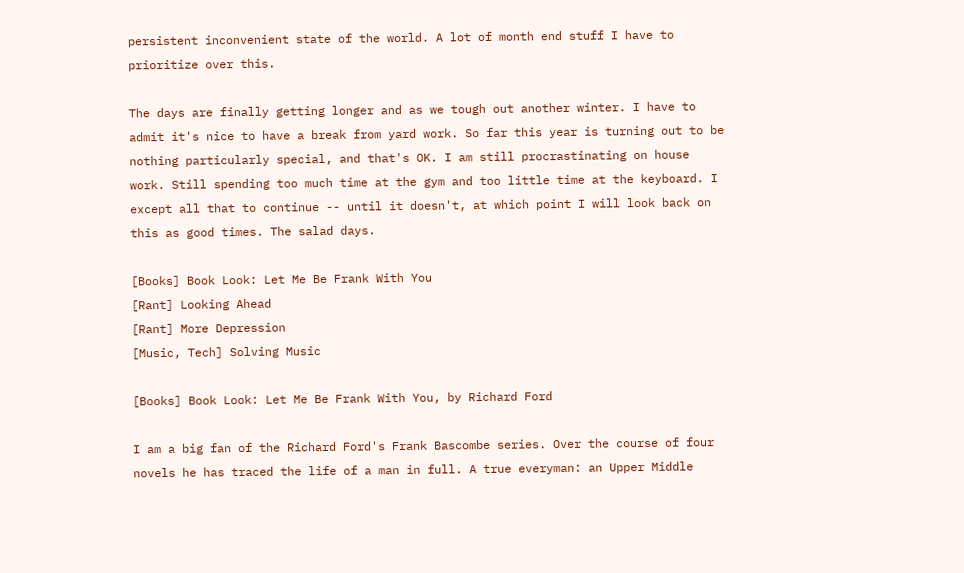persistent inconvenient state of the world. A lot of month end stuff I have to prioritize over this.

The days are finally getting longer and as we tough out another winter. I have to admit it's nice to have a break from yard work. So far this year is turning out to be nothing particularly special, and that's OK. I am still procrastinating on house work. Still spending too much time at the gym and too little time at the keyboard. I except all that to continue -- until it doesn't, at which point I will look back on this as good times. The salad days.

[Books] Book Look: Let Me Be Frank With You
[Rant] Looking Ahead
[Rant] More Depression
[Music, Tech] Solving Music

[Books] Book Look: Let Me Be Frank With You, by Richard Ford

I am a big fan of the Richard Ford's Frank Bascombe series. Over the course of four novels he has traced the life of a man in full. A true everyman: an Upper Middle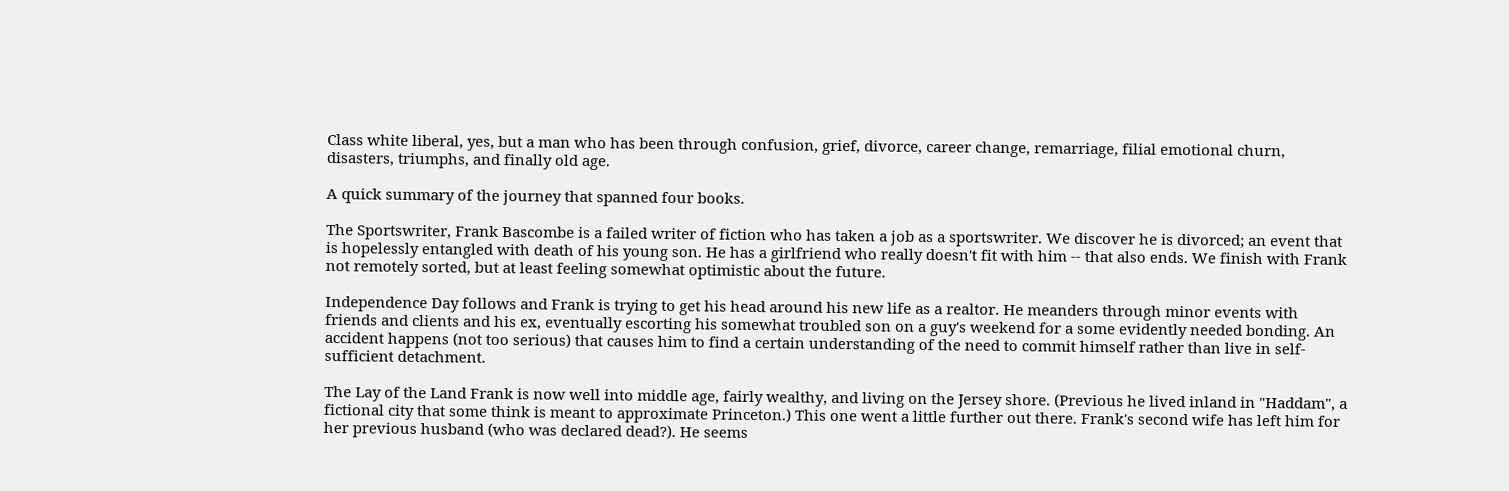Class white liberal, yes, but a man who has been through confusion, grief, divorce, career change, remarriage, filial emotional churn, disasters, triumphs, and finally old age.

A quick summary of the journey that spanned four books.

The Sportswriter, Frank Bascombe is a failed writer of fiction who has taken a job as a sportswriter. We discover he is divorced; an event that is hopelessly entangled with death of his young son. He has a girlfriend who really doesn't fit with him -- that also ends. We finish with Frank not remotely sorted, but at least feeling somewhat optimistic about the future.

Independence Day follows and Frank is trying to get his head around his new life as a realtor. He meanders through minor events with friends and clients and his ex, eventually escorting his somewhat troubled son on a guy's weekend for a some evidently needed bonding. An accident happens (not too serious) that causes him to find a certain understanding of the need to commit himself rather than live in self-sufficient detachment.

The Lay of the Land Frank is now well into middle age, fairly wealthy, and living on the Jersey shore. (Previous he lived inland in "Haddam", a fictional city that some think is meant to approximate Princeton.) This one went a little further out there. Frank's second wife has left him for her previous husband (who was declared dead?). He seems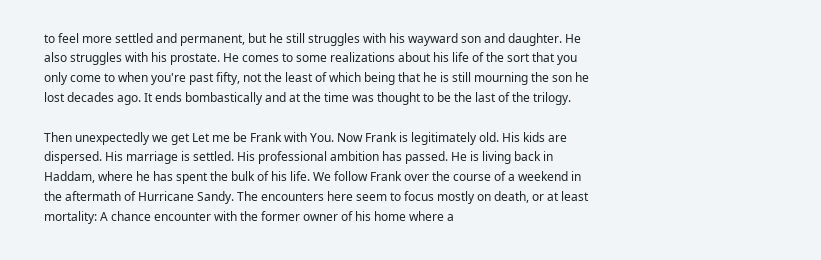to feel more settled and permanent, but he still struggles with his wayward son and daughter. He also struggles with his prostate. He comes to some realizations about his life of the sort that you only come to when you're past fifty, not the least of which being that he is still mourning the son he lost decades ago. It ends bombastically and at the time was thought to be the last of the trilogy.

Then unexpectedly we get Let me be Frank with You. Now Frank is legitimately old. His kids are dispersed. His marriage is settled. His professional ambition has passed. He is living back in Haddam, where he has spent the bulk of his life. We follow Frank over the course of a weekend in the aftermath of Hurricane Sandy. The encounters here seem to focus mostly on death, or at least mortality: A chance encounter with the former owner of his home where a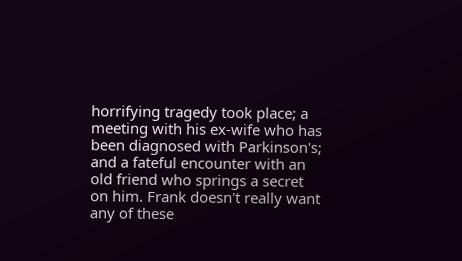horrifying tragedy took place; a meeting with his ex-wife who has been diagnosed with Parkinson's; and a fateful encounter with an old friend who springs a secret on him. Frank doesn't really want any of these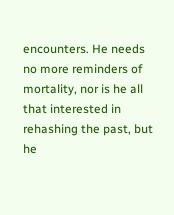encounters. He needs no more reminders of mortality, nor is he all that interested in rehashing the past, but he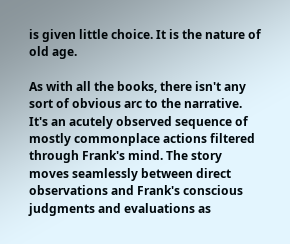is given little choice. It is the nature of old age.

As with all the books, there isn't any sort of obvious arc to the narrative. It's an acutely observed sequence of mostly commonplace actions filtered through Frank's mind. The story moves seamlessly between direct observations and Frank's conscious judgments and evaluations as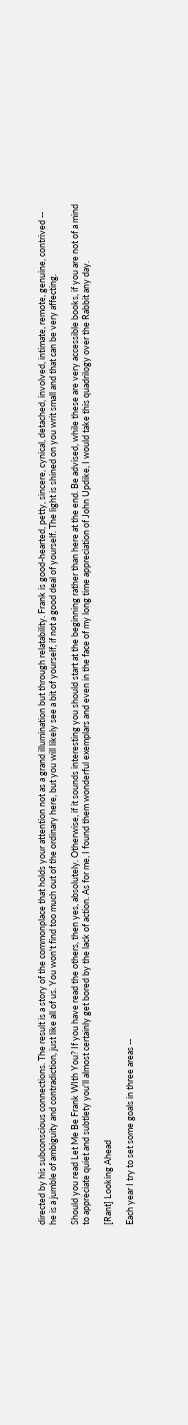directed by his subconscious connections. The result is a story of the commonplace that holds your attention not as a grand illumination but through relatability. Frank is good-hearted, petty, sincere, cynical, detached, involved, intimate, remote, genuine, contrived -- he is a jumble of ambiguity and contradiction, just like all of us. You won't find too much out of the ordinary here, but you will likely see a bit of yourself, if not a good deal of yourself. The light is shined on you writ small and that can be very affecting.

Should you read Let Me Be Frank WIth You? If you have read the others, then yes, absolutely. Otherwise, if it sounds interesting you should start at the beginning rather than here at the end. Be advised, while these are very accessible books, if you are not of a mind to appreciate quiet and subtlety you'll almost certainly get bored by the lack of action. As for me, I found them wonderful exemplars and even in the face of my long time appreciation of John Updike, I would take this quadrilogy over the Rabbit any day.

[Rant] Looking Ahead

Each year I try to set some goals in three areas --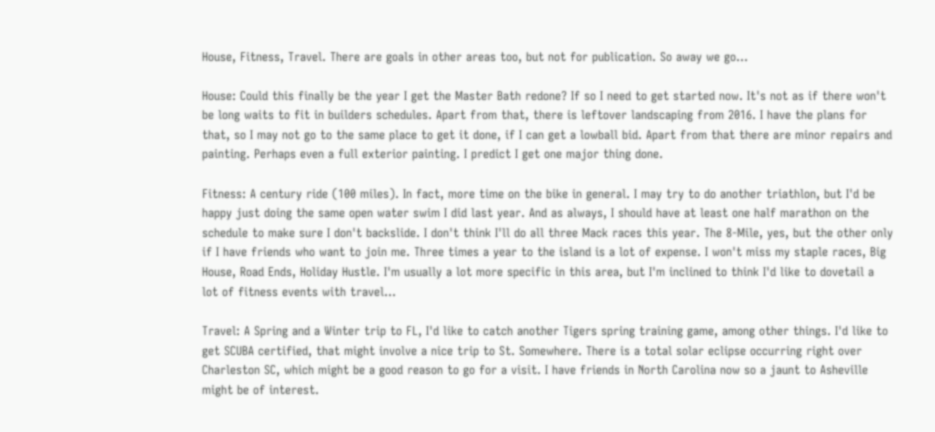House, Fitness, Travel. There are goals in other areas too, but not for publication. So away we go...

House: Could this finally be the year I get the Master Bath redone? If so I need to get started now. It's not as if there won't be long waits to fit in builders schedules. Apart from that, there is leftover landscaping from 2016. I have the plans for that, so I may not go to the same place to get it done, if I can get a lowball bid. Apart from that there are minor repairs and painting. Perhaps even a full exterior painting. I predict I get one major thing done.

Fitness: A century ride (100 miles). In fact, more time on the bike in general. I may try to do another triathlon, but I'd be happy just doing the same open water swim I did last year. And as always, I should have at least one half marathon on the schedule to make sure I don't backslide. I don't think I'll do all three Mack races this year. The 8-Mile, yes, but the other only if I have friends who want to join me. Three times a year to the island is a lot of expense. I won't miss my staple races, Big House, Road Ends, Holiday Hustle. I'm usually a lot more specific in this area, but I'm inclined to think I'd like to dovetail a lot of fitness events with travel...

Travel: A Spring and a Winter trip to FL, I'd like to catch another Tigers spring training game, among other things. I'd like to get SCUBA certified, that might involve a nice trip to St. Somewhere. There is a total solar eclipse occurring right over Charleston SC, which might be a good reason to go for a visit. I have friends in North Carolina now so a jaunt to Asheville might be of interest.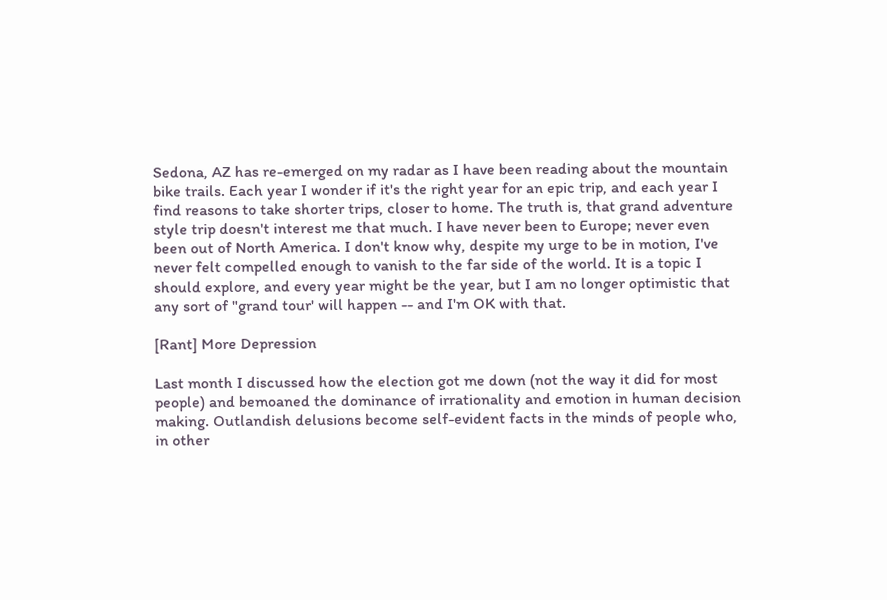Sedona, AZ has re-emerged on my radar as I have been reading about the mountain bike trails. Each year I wonder if it's the right year for an epic trip, and each year I find reasons to take shorter trips, closer to home. The truth is, that grand adventure style trip doesn't interest me that much. I have never been to Europe; never even been out of North America. I don't know why, despite my urge to be in motion, I've never felt compelled enough to vanish to the far side of the world. It is a topic I should explore, and every year might be the year, but I am no longer optimistic that any sort of "grand tour' will happen -- and I'm OK with that.

[Rant] More Depression

Last month I discussed how the election got me down (not the way it did for most people) and bemoaned the dominance of irrationality and emotion in human decision making. Outlandish delusions become self-evident facts in the minds of people who, in other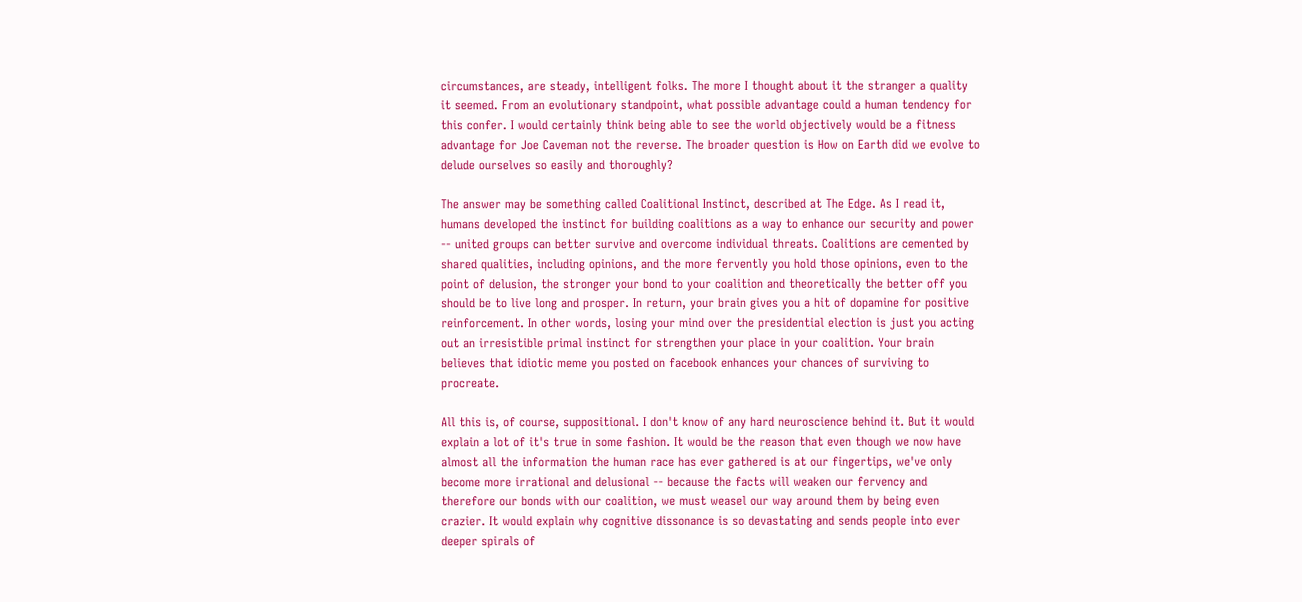circumstances, are steady, intelligent folks. The more I thought about it the stranger a quality it seemed. From an evolutionary standpoint, what possible advantage could a human tendency for this confer. I would certainly think being able to see the world objectively would be a fitness advantage for Joe Caveman not the reverse. The broader question is How on Earth did we evolve to delude ourselves so easily and thoroughly?

The answer may be something called Coalitional Instinct, described at The Edge. As I read it, humans developed the instinct for building coalitions as a way to enhance our security and power -- united groups can better survive and overcome individual threats. Coalitions are cemented by shared qualities, including opinions, and the more fervently you hold those opinions, even to the point of delusion, the stronger your bond to your coalition and theoretically the better off you should be to live long and prosper. In return, your brain gives you a hit of dopamine for positive reinforcement. In other words, losing your mind over the presidential election is just you acting out an irresistible primal instinct for strengthen your place in your coalition. Your brain believes that idiotic meme you posted on facebook enhances your chances of surviving to procreate.

All this is, of course, suppositional. I don't know of any hard neuroscience behind it. But it would explain a lot of it's true in some fashion. It would be the reason that even though we now have almost all the information the human race has ever gathered is at our fingertips, we've only become more irrational and delusional -- because the facts will weaken our fervency and therefore our bonds with our coalition, we must weasel our way around them by being even crazier. It would explain why cognitive dissonance is so devastating and sends people into ever deeper spirals of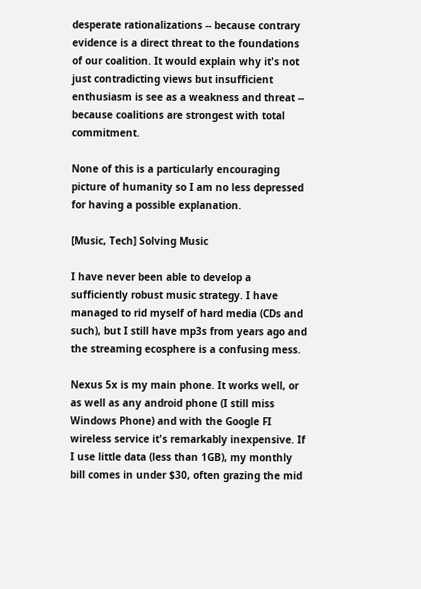desperate rationalizations -- because contrary evidence is a direct threat to the foundations of our coalition. It would explain why it's not just contradicting views but insufficient enthusiasm is see as a weakness and threat -- because coalitions are strongest with total commitment.

None of this is a particularly encouraging picture of humanity so I am no less depressed for having a possible explanation.

[Music, Tech] Solving Music

I have never been able to develop a sufficiently robust music strategy. I have managed to rid myself of hard media (CDs and such), but I still have mp3s from years ago and the streaming ecosphere is a confusing mess.

Nexus 5x is my main phone. It works well, or as well as any android phone (I still miss Windows Phone) and with the Google FI wireless service it's remarkably inexpensive. If I use little data (less than 1GB), my monthly bill comes in under $30, often grazing the mid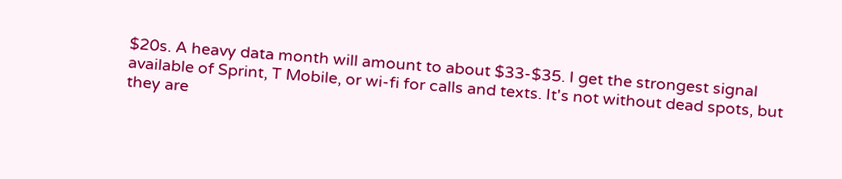$20s. A heavy data month will amount to about $33-$35. I get the strongest signal available of Sprint, T Mobile, or wi-fi for calls and texts. It's not without dead spots, but they are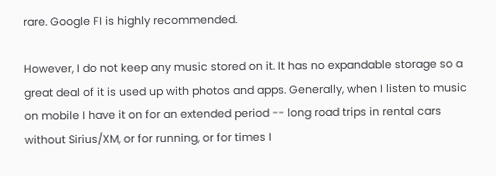rare. Google FI is highly recommended.

However, I do not keep any music stored on it. It has no expandable storage so a great deal of it is used up with photos and apps. Generally, when I listen to music on mobile I have it on for an extended period -- long road trips in rental cars without Sirius/XM, or for running, or for times I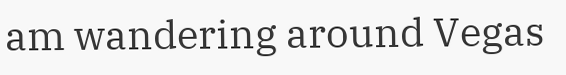am wandering around Vegas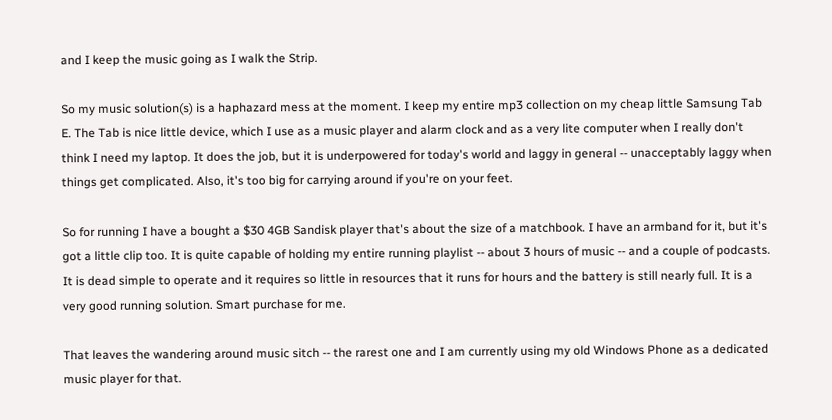and I keep the music going as I walk the Strip.

So my music solution(s) is a haphazard mess at the moment. I keep my entire mp3 collection on my cheap little Samsung Tab E. The Tab is nice little device, which I use as a music player and alarm clock and as a very lite computer when I really don't think I need my laptop. It does the job, but it is underpowered for today's world and laggy in general -- unacceptably laggy when things get complicated. Also, it's too big for carrying around if you're on your feet.

So for running I have a bought a $30 4GB Sandisk player that's about the size of a matchbook. I have an armband for it, but it's got a little clip too. It is quite capable of holding my entire running playlist -- about 3 hours of music -- and a couple of podcasts. It is dead simple to operate and it requires so little in resources that it runs for hours and the battery is still nearly full. It is a very good running solution. Smart purchase for me.

That leaves the wandering around music sitch -- the rarest one and I am currently using my old Windows Phone as a dedicated music player for that.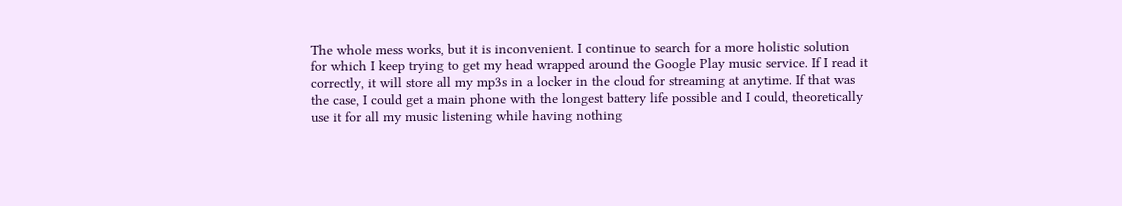The whole mess works, but it is inconvenient. I continue to search for a more holistic solution for which I keep trying to get my head wrapped around the Google Play music service. If I read it correctly, it will store all my mp3s in a locker in the cloud for streaming at anytime. If that was the case, I could get a main phone with the longest battery life possible and I could, theoretically use it for all my music listening while having nothing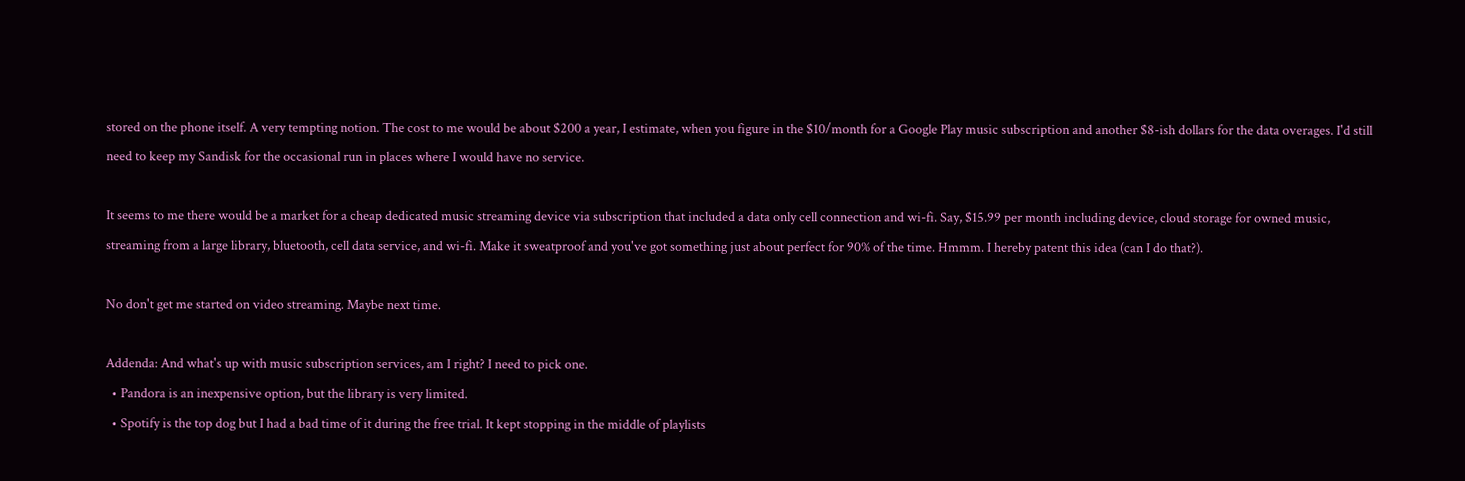stored on the phone itself. A very tempting notion. The cost to me would be about $200 a year, I estimate, when you figure in the $10/month for a Google Play music subscription and another $8-ish dollars for the data overages. I'd still need to keep my Sandisk for the occasional run in places where I would have no service.

It seems to me there would be a market for a cheap dedicated music streaming device via subscription that included a data only cell connection and wi-fi. Say, $15.99 per month including device, cloud storage for owned music, streaming from a large library, bluetooth, cell data service, and wi-fi. Make it sweatproof and you've got something just about perfect for 90% of the time. Hmmm. I hereby patent this idea (can I do that?).

No don't get me started on video streaming. Maybe next time.

Addenda: And what's up with music subscription services, am I right? I need to pick one.
  • Pandora is an inexpensive option, but the library is very limited.
  • Spotify is the top dog but I had a bad time of it during the free trial. It kept stopping in the middle of playlists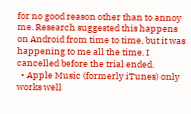for no good reason other than to annoy me. Research suggested this happens on Android from time to time, but it was happening to me all the time. I cancelled before the trial ended.
  • Apple Music (formerly iTunes) only works well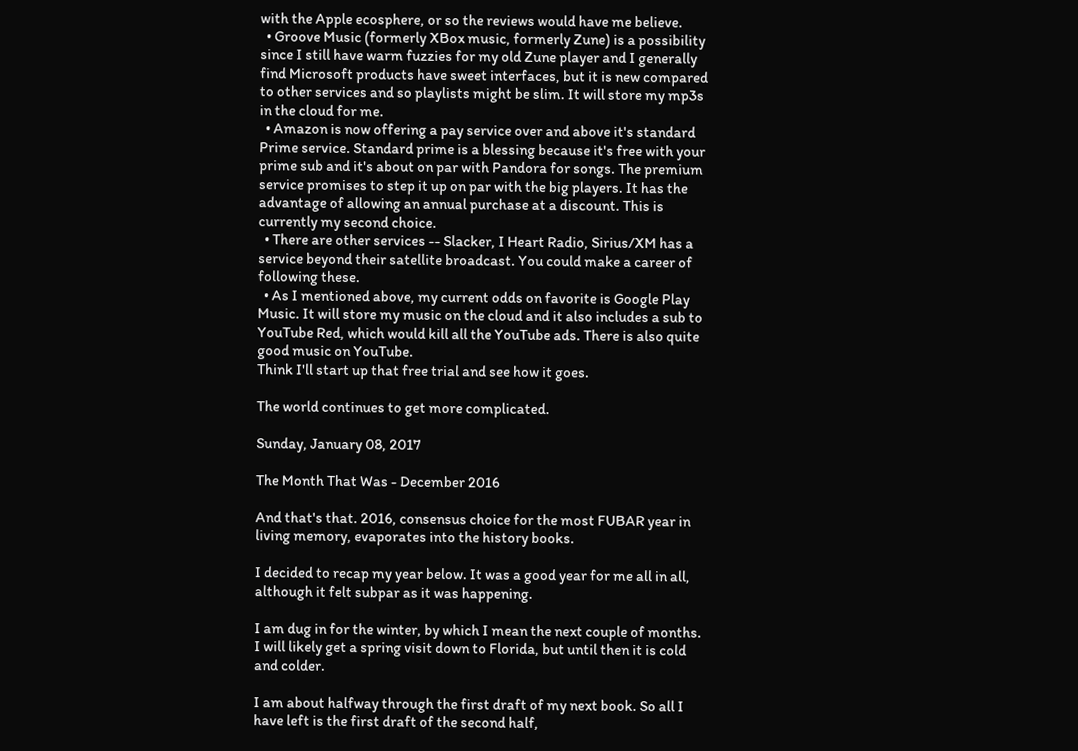with the Apple ecosphere, or so the reviews would have me believe.
  • Groove Music (formerly XBox music, formerly Zune) is a possibility since I still have warm fuzzies for my old Zune player and I generally find Microsoft products have sweet interfaces, but it is new compared to other services and so playlists might be slim. It will store my mp3s in the cloud for me.
  • Amazon is now offering a pay service over and above it's standard Prime service. Standard prime is a blessing because it's free with your prime sub and it's about on par with Pandora for songs. The premium service promises to step it up on par with the big players. It has the advantage of allowing an annual purchase at a discount. This is currently my second choice.
  • There are other services -- Slacker, I Heart Radio, Sirius/XM has a service beyond their satellite broadcast. You could make a career of following these.
  • As I mentioned above, my current odds on favorite is Google Play Music. It will store my music on the cloud and it also includes a sub to YouTube Red, which would kill all the YouTube ads. There is also quite good music on YouTube.
Think I'll start up that free trial and see how it goes.

The world continues to get more complicated.

Sunday, January 08, 2017

The Month That Was - December 2016

And that's that. 2016, consensus choice for the most FUBAR year in living memory, evaporates into the history books.

I decided to recap my year below. It was a good year for me all in all, although it felt subpar as it was happening.

I am dug in for the winter, by which I mean the next couple of months. I will likely get a spring visit down to Florida, but until then it is cold and colder.

I am about halfway through the first draft of my next book. So all I have left is the first draft of the second half,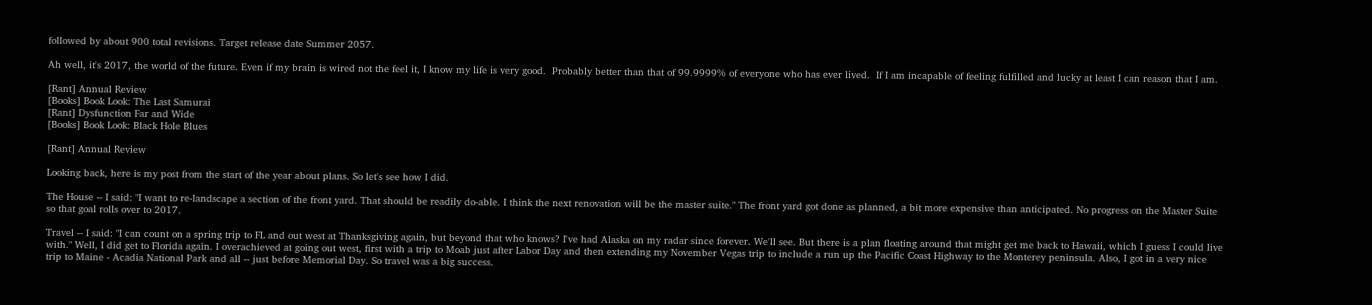followed by about 900 total revisions. Target release date Summer 2057.

Ah well, it's 2017, the world of the future. Even if my brain is wired not the feel it, I know my life is very good.  Probably better than that of 99.9999% of everyone who has ever lived.  If I am incapable of feeling fulfilled and lucky at least I can reason that I am.

[Rant] Annual Review
[Books] Book Look: The Last Samurai
[Rant] Dysfunction Far and Wide
[Books] Book Look: Black Hole Blues

[Rant] Annual Review

Looking back, here is my post from the start of the year about plans. So let's see how I did.

The House -- I said: "I want to re-landscape a section of the front yard. That should be readily do-able. I think the next renovation will be the master suite." The front yard got done as planned, a bit more expensive than anticipated. No progress on the Master Suite so that goal rolls over to 2017.

Travel -- I said: "I can count on a spring trip to FL and out west at Thanksgiving again, but beyond that who knows? I've had Alaska on my radar since forever. We'll see. But there is a plan floating around that might get me back to Hawaii, which I guess I could live with." Well, I did get to Florida again. I overachieved at going out west, first with a trip to Moab just after Labor Day and then extending my November Vegas trip to include a run up the Pacific Coast Highway to the Monterey peninsula. Also, I got in a very nice trip to Maine - Acadia National Park and all -- just before Memorial Day. So travel was a big success.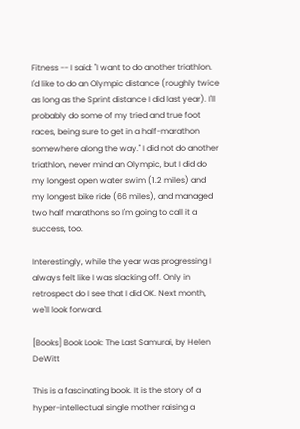Fitness -- I said: "I want to do another triathlon. I'd like to do an Olympic distance (roughly twice as long as the Sprint distance I did last year). I'll probably do some of my tried and true foot races, being sure to get in a half-marathon somewhere along the way." I did not do another triathlon, never mind an Olympic, but I did do my longest open water swim (1.2 miles) and my longest bike ride (66 miles), and managed two half marathons so I'm going to call it a success, too.

Interestingly, while the year was progressing I always felt like I was slacking off. Only in retrospect do I see that I did OK. Next month, we'll look forward.

[Books] Book Look: The Last Samurai, by Helen DeWitt

This is a fascinating book. It is the story of a hyper-intellectual single mother raising a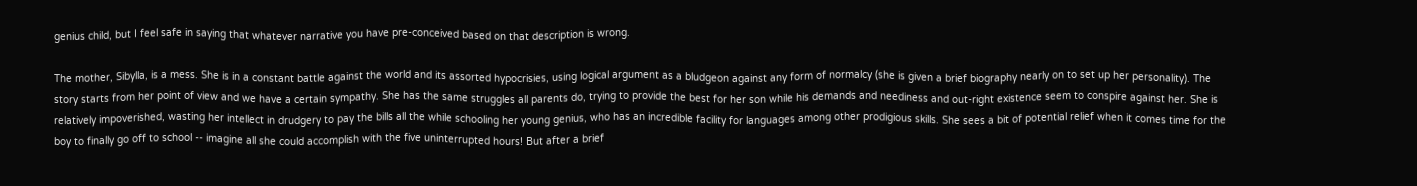genius child, but I feel safe in saying that whatever narrative you have pre-conceived based on that description is wrong.

The mother, Sibylla, is a mess. She is in a constant battle against the world and its assorted hypocrisies, using logical argument as a bludgeon against any form of normalcy (she is given a brief biography nearly on to set up her personality). The story starts from her point of view and we have a certain sympathy. She has the same struggles all parents do, trying to provide the best for her son while his demands and neediness and out-right existence seem to conspire against her. She is relatively impoverished, wasting her intellect in drudgery to pay the bills all the while schooling her young genius, who has an incredible facility for languages among other prodigious skills. She sees a bit of potential relief when it comes time for the boy to finally go off to school -- imagine all she could accomplish with the five uninterrupted hours! But after a brief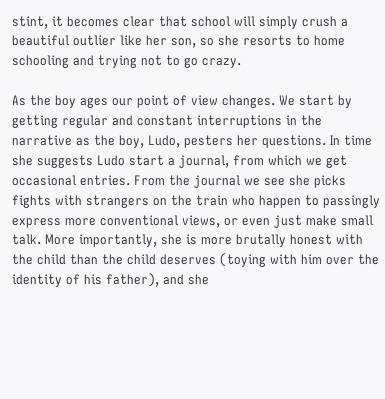stint, it becomes clear that school will simply crush a beautiful outlier like her son, so she resorts to home schooling and trying not to go crazy.

As the boy ages our point of view changes. We start by getting regular and constant interruptions in the narrative as the boy, Ludo, pesters her questions. In time she suggests Ludo start a journal, from which we get occasional entries. From the journal we see she picks fights with strangers on the train who happen to passingly express more conventional views, or even just make small talk. More importantly, she is more brutally honest with the child than the child deserves (toying with him over the identity of his father), and she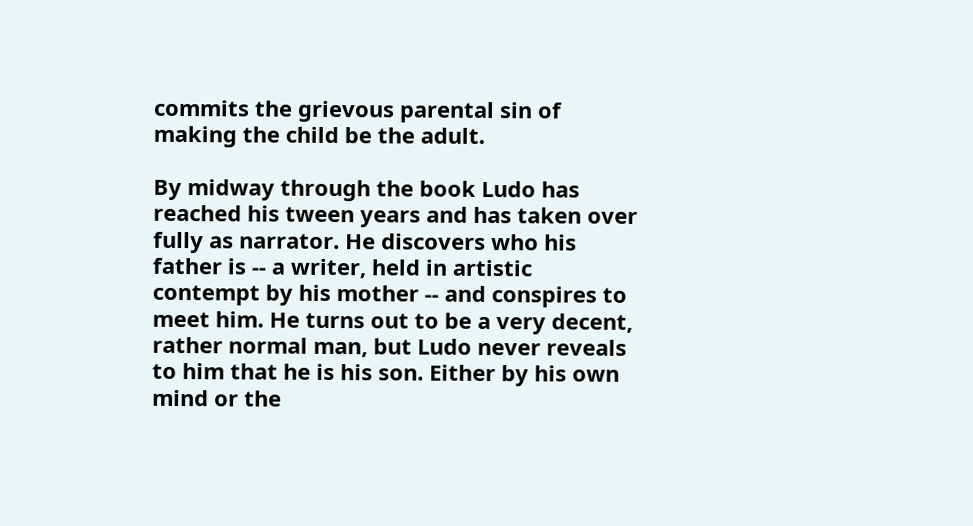commits the grievous parental sin of making the child be the adult.

By midway through the book Ludo has reached his tween years and has taken over fully as narrator. He discovers who his father is -- a writer, held in artistic contempt by his mother -- and conspires to meet him. He turns out to be a very decent, rather normal man, but Ludo never reveals to him that he is his son. Either by his own mind or the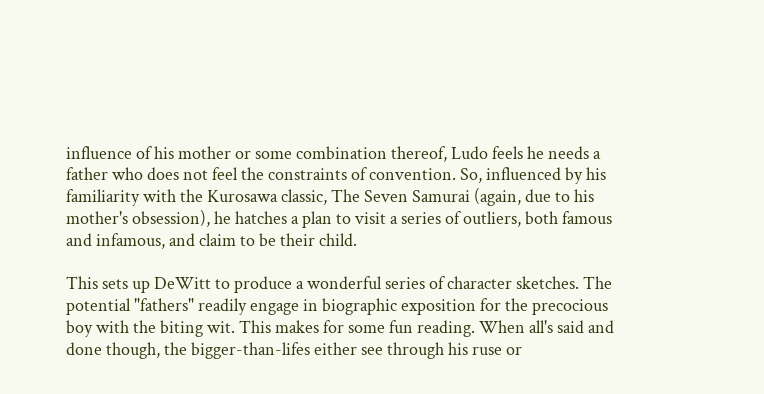influence of his mother or some combination thereof, Ludo feels he needs a father who does not feel the constraints of convention. So, influenced by his familiarity with the Kurosawa classic, The Seven Samurai (again, due to his mother's obsession), he hatches a plan to visit a series of outliers, both famous and infamous, and claim to be their child.

This sets up DeWitt to produce a wonderful series of character sketches. The potential "fathers" readily engage in biographic exposition for the precocious boy with the biting wit. This makes for some fun reading. When all's said and done though, the bigger-than-lifes either see through his ruse or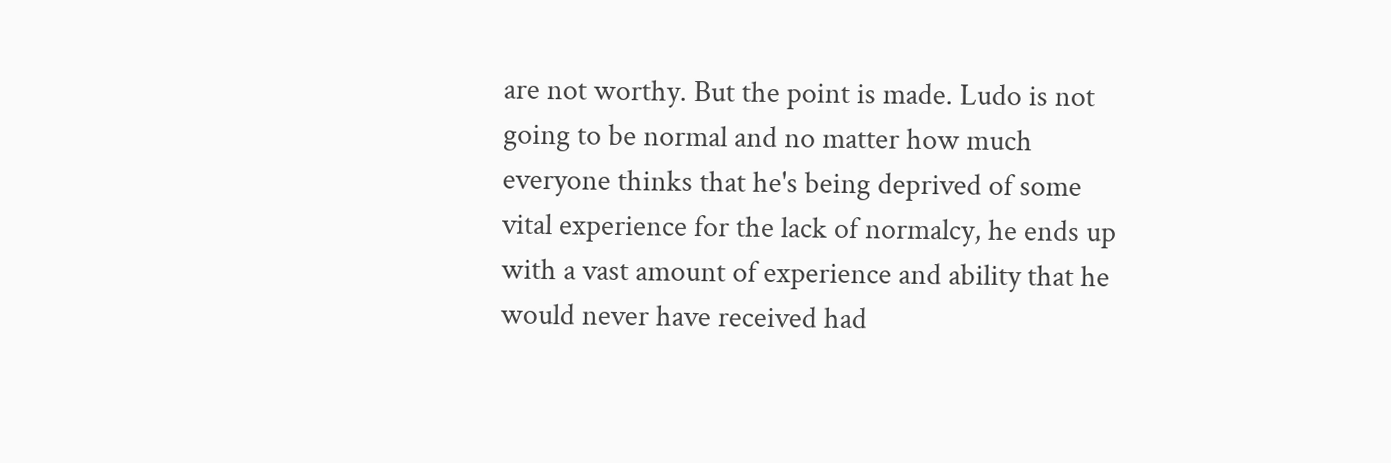are not worthy. But the point is made. Ludo is not going to be normal and no matter how much everyone thinks that he's being deprived of some vital experience for the lack of normalcy, he ends up with a vast amount of experience and ability that he would never have received had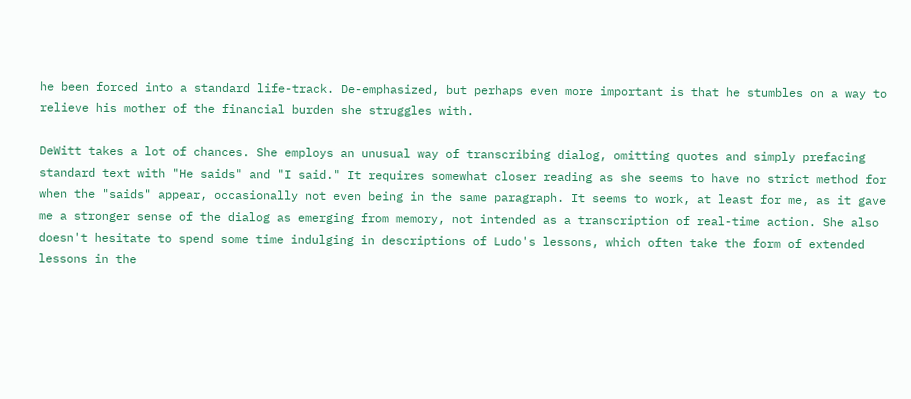he been forced into a standard life-track. De-emphasized, but perhaps even more important is that he stumbles on a way to relieve his mother of the financial burden she struggles with.

DeWitt takes a lot of chances. She employs an unusual way of transcribing dialog, omitting quotes and simply prefacing standard text with "He saids" and "I said." It requires somewhat closer reading as she seems to have no strict method for when the "saids" appear, occasionally not even being in the same paragraph. It seems to work, at least for me, as it gave me a stronger sense of the dialog as emerging from memory, not intended as a transcription of real-time action. She also doesn't hesitate to spend some time indulging in descriptions of Ludo's lessons, which often take the form of extended lessons in the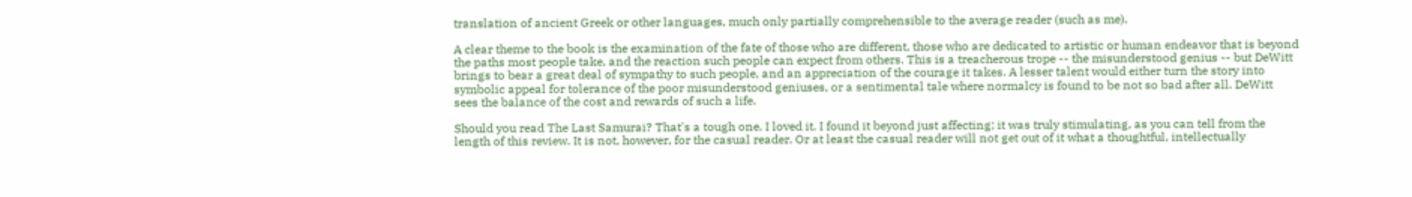translation of ancient Greek or other languages, much only partially comprehensible to the average reader (such as me).

A clear theme to the book is the examination of the fate of those who are different, those who are dedicated to artistic or human endeavor that is beyond the paths most people take, and the reaction such people can expect from others. This is a treacherous trope -- the misunderstood genius -- but DeWitt brings to bear a great deal of sympathy to such people, and an appreciation of the courage it takes. A lesser talent would either turn the story into symbolic appeal for tolerance of the poor misunderstood geniuses, or a sentimental tale where normalcy is found to be not so bad after all. DeWitt sees the balance of the cost and rewards of such a life.

Should you read The Last Samurai? That's a tough one. I loved it. I found it beyond just affecting; it was truly stimulating, as you can tell from the length of this review. It is not, however, for the casual reader. Or at least the casual reader will not get out of it what a thoughtful, intellectually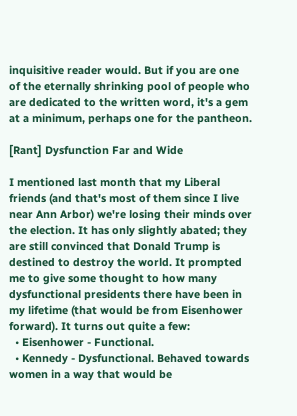inquisitive reader would. But if you are one of the eternally shrinking pool of people who are dedicated to the written word, it's a gem at a minimum, perhaps one for the pantheon.

[Rant] Dysfunction Far and Wide

I mentioned last month that my Liberal friends (and that's most of them since I live near Ann Arbor) we're losing their minds over the election. It has only slightly abated; they are still convinced that Donald Trump is destined to destroy the world. It prompted me to give some thought to how many dysfunctional presidents there have been in my lifetime (that would be from Eisenhower forward). It turns out quite a few:
  • Eisenhower - Functional.
  • Kennedy - Dysfunctional. Behaved towards women in a way that would be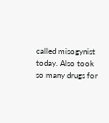called misogynist today. Also took so many drugs for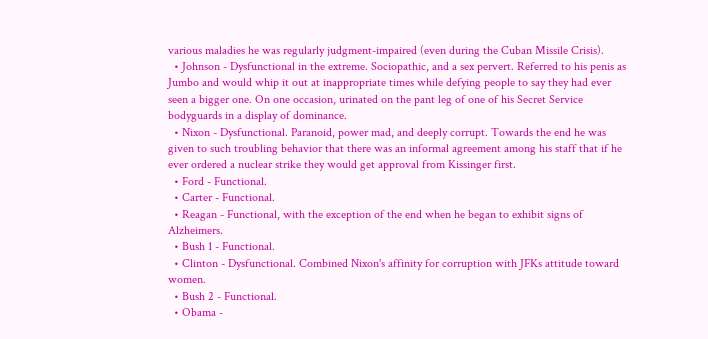various maladies he was regularly judgment-impaired (even during the Cuban Missile Crisis).
  • Johnson - Dysfunctional in the extreme. Sociopathic, and a sex pervert. Referred to his penis as Jumbo and would whip it out at inappropriate times while defying people to say they had ever seen a bigger one. On one occasion, urinated on the pant leg of one of his Secret Service bodyguards in a display of dominance.
  • Nixon - Dysfunctional. Paranoid, power mad, and deeply corrupt. Towards the end he was given to such troubling behavior that there was an informal agreement among his staff that if he ever ordered a nuclear strike they would get approval from Kissinger first.
  • Ford - Functional.
  • Carter - Functional.
  • Reagan - Functional, with the exception of the end when he began to exhibit signs of Alzheimers.
  • Bush 1 - Functional.
  • Clinton - Dysfunctional. Combined Nixon's affinity for corruption with JFKs attitude toward women.
  • Bush 2 - Functional.
  • Obama -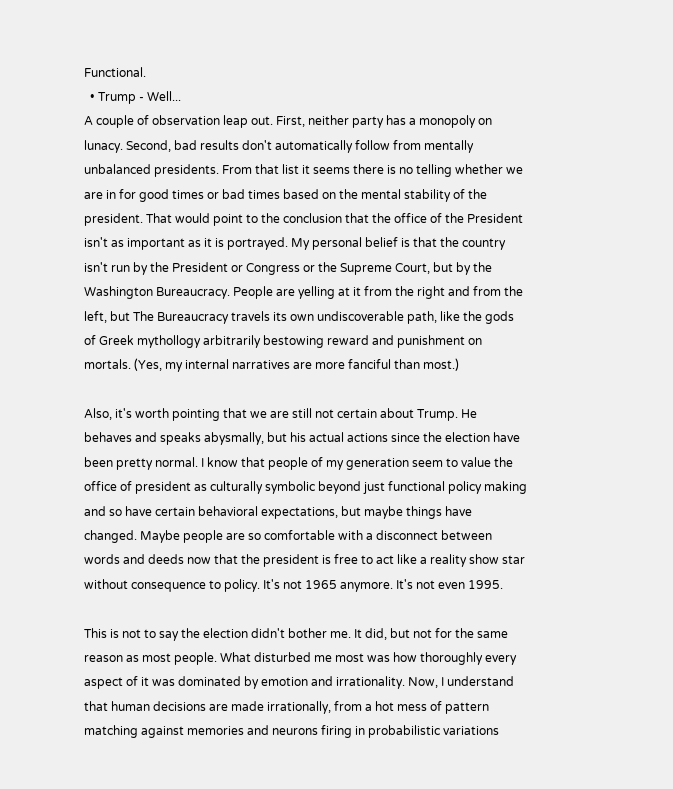Functional.
  • Trump - Well...
A couple of observation leap out. First, neither party has a monopoly on lunacy. Second, bad results don't automatically follow from mentally unbalanced presidents. From that list it seems there is no telling whether we are in for good times or bad times based on the mental stability of the president. That would point to the conclusion that the office of the President isn't as important as it is portrayed. My personal belief is that the country isn't run by the President or Congress or the Supreme Court, but by the Washington Bureaucracy. People are yelling at it from the right and from the left, but The Bureaucracy travels its own undiscoverable path, like the gods of Greek mythollogy arbitrarily bestowing reward and punishment on mortals. (Yes, my internal narratives are more fanciful than most.)

Also, it's worth pointing that we are still not certain about Trump. He behaves and speaks abysmally, but his actual actions since the election have been pretty normal. I know that people of my generation seem to value the office of president as culturally symbolic beyond just functional policy making and so have certain behavioral expectations, but maybe things have changed. Maybe people are so comfortable with a disconnect between words and deeds now that the president is free to act like a reality show star without consequence to policy. It's not 1965 anymore. It's not even 1995.

This is not to say the election didn't bother me. It did, but not for the same reason as most people. What disturbed me most was how thoroughly every aspect of it was dominated by emotion and irrationality. Now, I understand that human decisions are made irrationally, from a hot mess of pattern matching against memories and neurons firing in probabilistic variations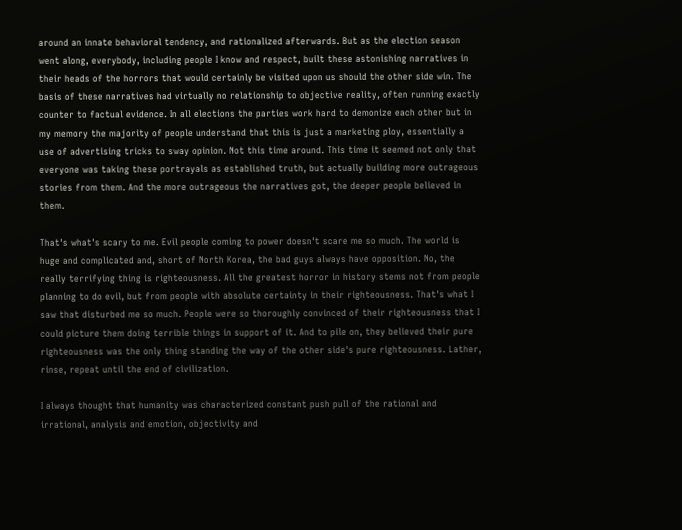around an innate behavioral tendency, and rationalized afterwards. But as the election season went along, everybody, including people I know and respect, built these astonishing narratives in their heads of the horrors that would certainly be visited upon us should the other side win. The basis of these narratives had virtually no relationship to objective reality, often running exactly counter to factual evidence. In all elections the parties work hard to demonize each other but in my memory the majority of people understand that this is just a marketing ploy, essentially a use of advertising tricks to sway opinion. Not this time around. This time it seemed not only that everyone was taking these portrayals as established truth, but actually building more outrageous stories from them. And the more outrageous the narratives got, the deeper people believed in them.

That's what's scary to me. Evil people coming to power doesn't scare me so much. The world is huge and complicated and, short of North Korea, the bad guys always have opposition. No, the really terrifying thing is righteousness. All the greatest horror in history stems not from people planning to do evil, but from people with absolute certainty in their righteousness. That's what I saw that disturbed me so much. People were so thoroughly convinced of their righteousness that I could picture them doing terrible things in support of it. And to pile on, they believed their pure righteousness was the only thing standing the way of the other side's pure righteousness. Lather, rinse, repeat until the end of civilization.

I always thought that humanity was characterized constant push pull of the rational and irrational, analysis and emotion, objectivity and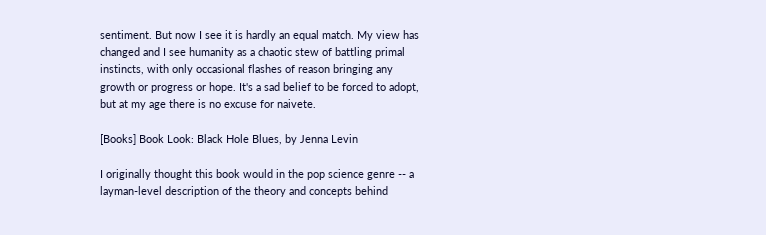sentiment. But now I see it is hardly an equal match. My view has changed and I see humanity as a chaotic stew of battling primal instincts, with only occasional flashes of reason bringing any growth or progress or hope. It's a sad belief to be forced to adopt, but at my age there is no excuse for naivete.

[Books] Book Look: Black Hole Blues, by Jenna Levin

I originally thought this book would in the pop science genre -- a layman-level description of the theory and concepts behind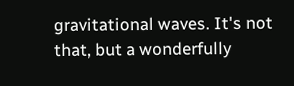gravitational waves. It's not that, but a wonderfully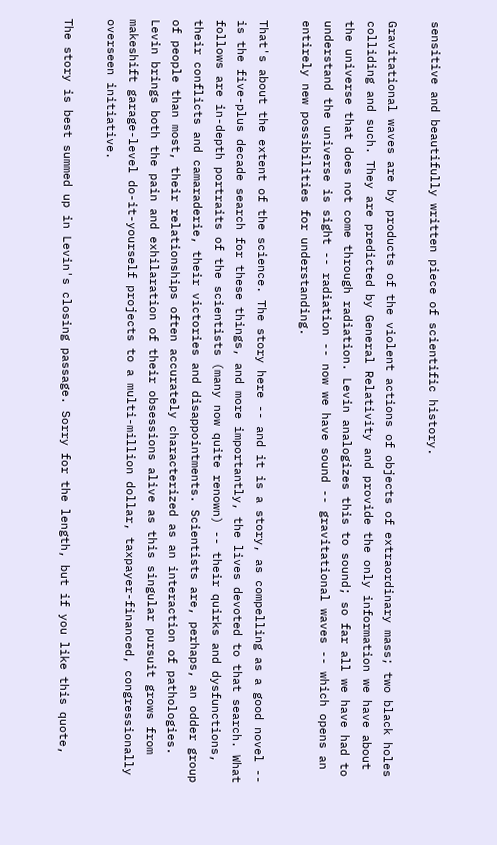sensitive and beautifully written piece of scientific history.

Gravitational waves are by products of the violent actions of objects of extraordinary mass; two black holes colliding and such. They are predicted by General Relativity and provide the only information we have about the universe that does not come through radiation. Levin analogizes this to sound; so far all we have had to understand the universe is sight -- radiation -- now we have sound -- gravitational waves -- which opens an entirely new possibilities for understanding.

That's about the extent of the science. The story here -- and it is a story, as compelling as a good novel -- is the five-plus decade search for these things, and more importantly, the lives devoted to that search. What follows are in-depth portraits of the scientists (many now quite renown) -- their quirks and dysfunctions, their conflicts and camaraderie, their victories and disappointments. Scientists are, perhaps, an odder group of people than most, their relationships often accurately characterized as an interaction of pathologies. Levin brings both the pain and exhilaration of their obsessions alive as this singular pursuit grows from makeshift garage-level do-it-yourself projects to a multi-million dollar, taxpayer-financed, congressionally overseen initiative.

The story is best summed up in Levin's closing passage. Sorry for the length, but if you like this quote,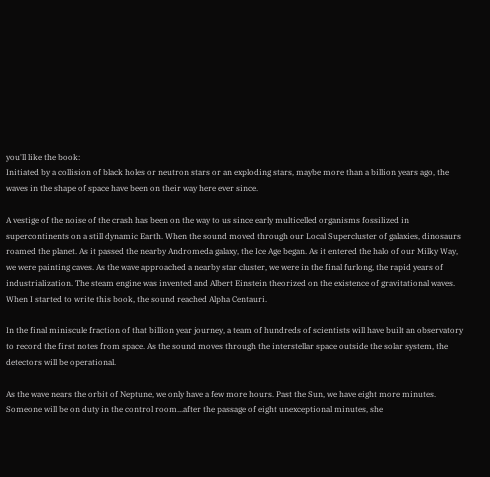you'll like the book:
Initiated by a collision of black holes or neutron stars or an exploding stars, maybe more than a billion years ago, the waves in the shape of space have been on their way here ever since.

A vestige of the noise of the crash has been on the way to us since early multicelled organisms fossilized in supercontinents on a still dynamic Earth. When the sound moved through our Local Supercluster of galaxies, dinosaurs roamed the planet. As it passed the nearby Andromeda galaxy, the Ice Age began. As it entered the halo of our Milky Way, we were painting caves. As the wave approached a nearby star cluster, we were in the final furlong, the rapid years of industrialization. The steam engine was invented and Albert Einstein theorized on the existence of gravitational waves. When I started to write this book, the sound reached Alpha Centauri.

In the final miniscule fraction of that billion year journey, a team of hundreds of scientists will have built an observatory to record the first notes from space. As the sound moves through the interstellar space outside the solar system, the detectors will be operational.

As the wave nears the orbit of Neptune, we only have a few more hours. Past the Sun, we have eight more minutes. Someone will be on duty in the control room...after the passage of eight unexceptional minutes, she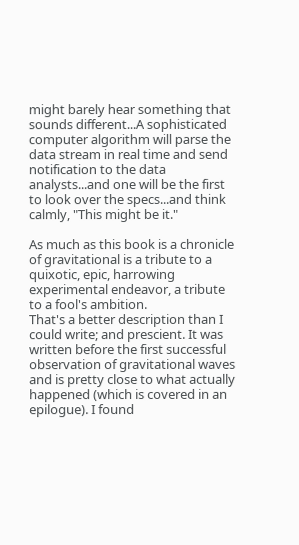might barely hear something that sounds different...A sophisticated computer algorithm will parse the data stream in real time and send notification to the data analysts...and one will be the first to look over the specs...and think calmly, "This might be it."

As much as this book is a chronicle of gravitational is a tribute to a quixotic, epic, harrowing experimental endeavor, a tribute to a fool's ambition.
That's a better description than I could write; and prescient. It was written before the first successful observation of gravitational waves and is pretty close to what actually happened (which is covered in an epilogue). I found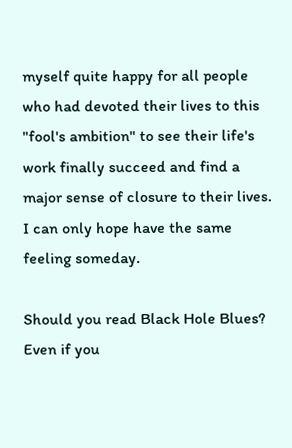myself quite happy for all people who had devoted their lives to this "fool's ambition" to see their life's work finally succeed and find a major sense of closure to their lives. I can only hope have the same feeling someday.

Should you read Black Hole Blues? Even if you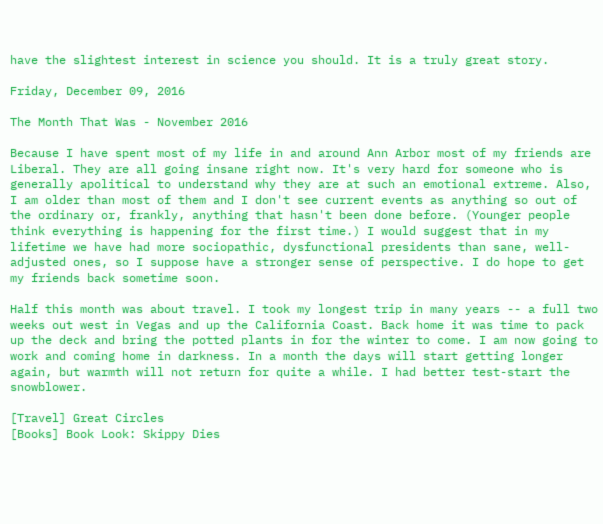have the slightest interest in science you should. It is a truly great story.

Friday, December 09, 2016

The Month That Was - November 2016

Because I have spent most of my life in and around Ann Arbor most of my friends are Liberal. They are all going insane right now. It's very hard for someone who is generally apolitical to understand why they are at such an emotional extreme. Also, I am older than most of them and I don't see current events as anything so out of the ordinary or, frankly, anything that hasn't been done before. (Younger people think everything is happening for the first time.) I would suggest that in my lifetime we have had more sociopathic, dysfunctional presidents than sane, well-adjusted ones, so I suppose have a stronger sense of perspective. I do hope to get my friends back sometime soon.

Half this month was about travel. I took my longest trip in many years -- a full two weeks out west in Vegas and up the California Coast. Back home it was time to pack up the deck and bring the potted plants in for the winter to come. I am now going to work and coming home in darkness. In a month the days will start getting longer again, but warmth will not return for quite a while. I had better test-start the snowblower.

[Travel] Great Circles
[Books] Book Look: Skippy Dies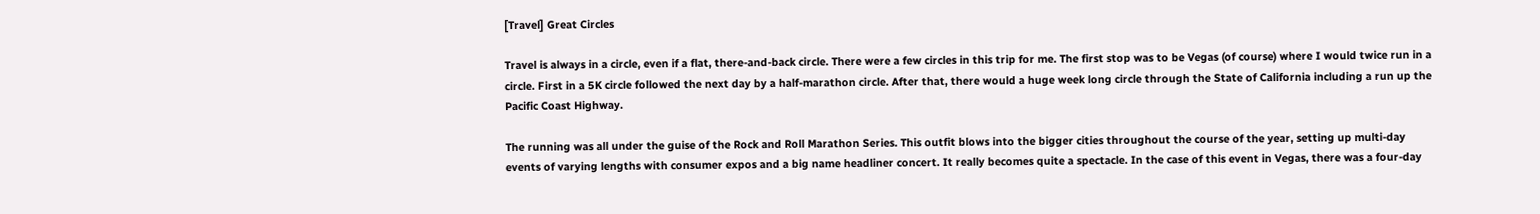[Travel] Great Circles

Travel is always in a circle, even if a flat, there-and-back circle. There were a few circles in this trip for me. The first stop was to be Vegas (of course) where I would twice run in a circle. First in a 5K circle followed the next day by a half-marathon circle. After that, there would a huge week long circle through the State of California including a run up the Pacific Coast Highway.

The running was all under the guise of the Rock and Roll Marathon Series. This outfit blows into the bigger cities throughout the course of the year, setting up multi-day events of varying lengths with consumer expos and a big name headliner concert. It really becomes quite a spectacle. In the case of this event in Vegas, there was a four-day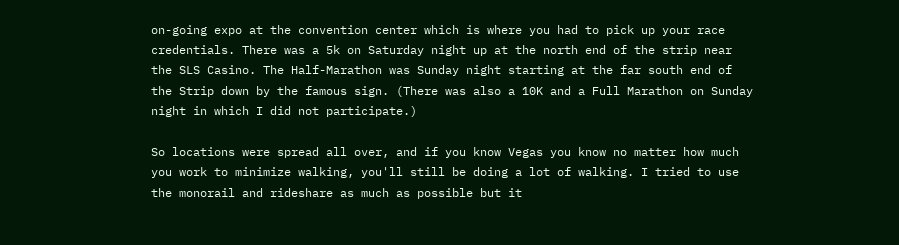on-going expo at the convention center which is where you had to pick up your race credentials. There was a 5k on Saturday night up at the north end of the strip near the SLS Casino. The Half-Marathon was Sunday night starting at the far south end of the Strip down by the famous sign. (There was also a 10K and a Full Marathon on Sunday night in which I did not participate.)

So locations were spread all over, and if you know Vegas you know no matter how much you work to minimize walking, you'll still be doing a lot of walking. I tried to use the monorail and rideshare as much as possible but it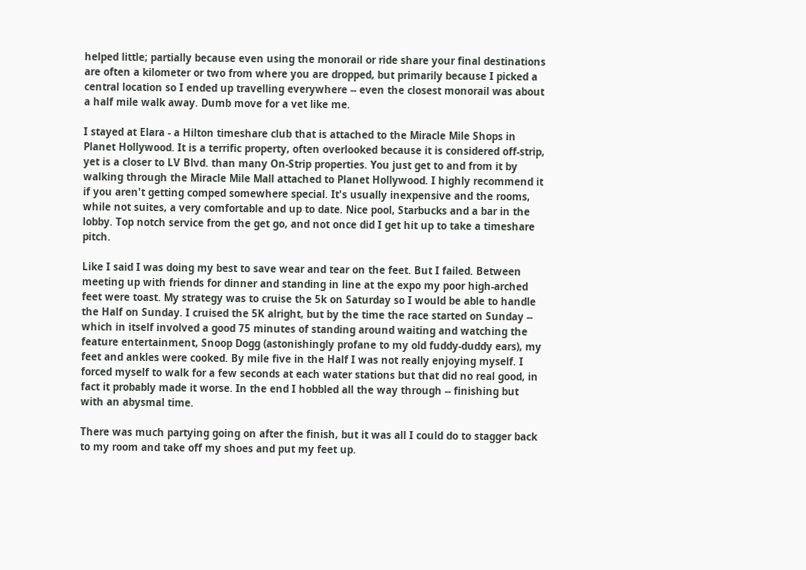helped little; partially because even using the monorail or ride share your final destinations are often a kilometer or two from where you are dropped, but primarily because I picked a central location so I ended up travelling everywhere -- even the closest monorail was about a half mile walk away. Dumb move for a vet like me.

I stayed at Elara - a Hilton timeshare club that is attached to the Miracle Mile Shops in Planet Hollywood. It is a terrific property, often overlooked because it is considered off-strip, yet is a closer to LV Blvd. than many On-Strip properties. You just get to and from it by walking through the Miracle Mile Mall attached to Planet Hollywood. I highly recommend it if you aren't getting comped somewhere special. It's usually inexpensive and the rooms, while not suites, a very comfortable and up to date. Nice pool, Starbucks and a bar in the lobby. Top notch service from the get go, and not once did I get hit up to take a timeshare pitch.

Like I said I was doing my best to save wear and tear on the feet. But I failed. Between meeting up with friends for dinner and standing in line at the expo my poor high-arched feet were toast. My strategy was to cruise the 5k on Saturday so I would be able to handle the Half on Sunday. I cruised the 5K alright, but by the time the race started on Sunday -- which in itself involved a good 75 minutes of standing around waiting and watching the feature entertainment, Snoop Dogg (astonishingly profane to my old fuddy-duddy ears), my feet and ankles were cooked. By mile five in the Half I was not really enjoying myself. I forced myself to walk for a few seconds at each water stations but that did no real good, in fact it probably made it worse. In the end I hobbled all the way through -- finishing but with an abysmal time.

There was much partying going on after the finish, but it was all I could do to stagger back to my room and take off my shoes and put my feet up.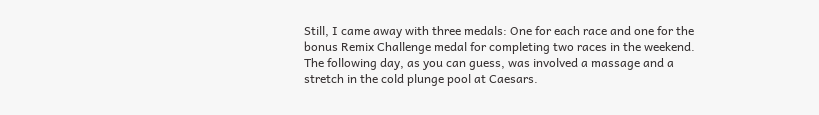Still, I came away with three medals: One for each race and one for the bonus Remix Challenge medal for completing two races in the weekend. The following day, as you can guess, was involved a massage and a stretch in the cold plunge pool at Caesars.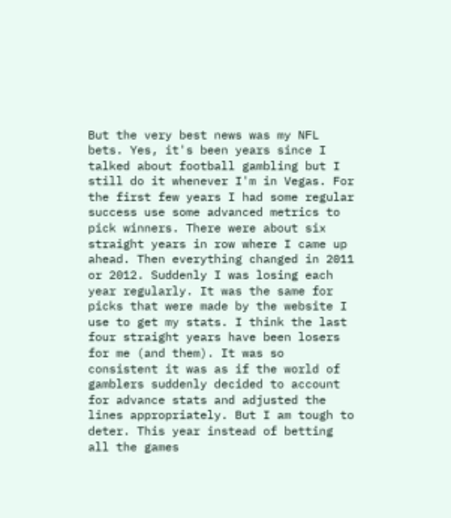But the very best news was my NFL bets. Yes, it's been years since I talked about football gambling but I still do it whenever I'm in Vegas. For the first few years I had some regular success use some advanced metrics to pick winners. There were about six straight years in row where I came up ahead. Then everything changed in 2011 or 2012. Suddenly I was losing each year regularly. It was the same for picks that were made by the website I use to get my stats. I think the last four straight years have been losers for me (and them). It was so consistent it was as if the world of gamblers suddenly decided to account for advance stats and adjusted the lines appropriately. But I am tough to deter. This year instead of betting all the games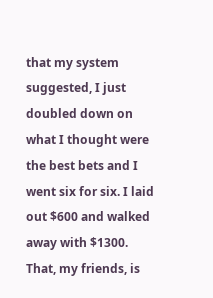that my system suggested, I just doubled down on what I thought were the best bets and I went six for six. I laid out $600 and walked away with $1300. That, my friends, is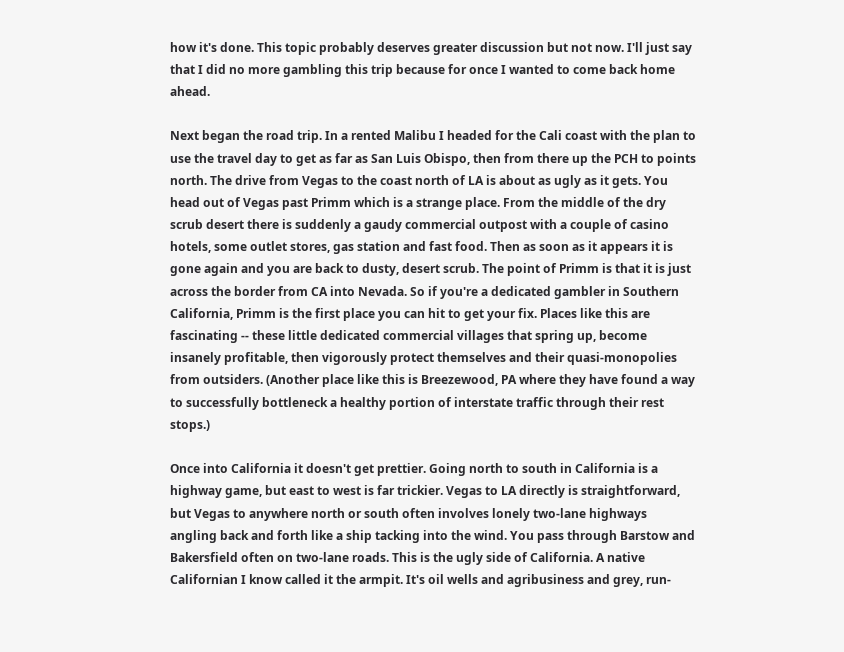how it's done. This topic probably deserves greater discussion but not now. I'll just say that I did no more gambling this trip because for once I wanted to come back home ahead.

Next began the road trip. In a rented Malibu I headed for the Cali coast with the plan to use the travel day to get as far as San Luis Obispo, then from there up the PCH to points north. The drive from Vegas to the coast north of LA is about as ugly as it gets. You head out of Vegas past Primm which is a strange place. From the middle of the dry scrub desert there is suddenly a gaudy commercial outpost with a couple of casino hotels, some outlet stores, gas station and fast food. Then as soon as it appears it is gone again and you are back to dusty, desert scrub. The point of Primm is that it is just across the border from CA into Nevada. So if you're a dedicated gambler in Southern California, Primm is the first place you can hit to get your fix. Places like this are fascinating -- these little dedicated commercial villages that spring up, become insanely profitable, then vigorously protect themselves and their quasi-monopolies from outsiders. (Another place like this is Breezewood, PA where they have found a way to successfully bottleneck a healthy portion of interstate traffic through their rest stops.)

Once into California it doesn't get prettier. Going north to south in California is a highway game, but east to west is far trickier. Vegas to LA directly is straightforward, but Vegas to anywhere north or south often involves lonely two-lane highways angling back and forth like a ship tacking into the wind. You pass through Barstow and Bakersfield often on two-lane roads. This is the ugly side of California. A native Californian I know called it the armpit. It's oil wells and agribusiness and grey, run-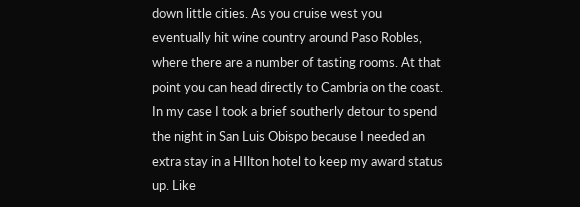down little cities. As you cruise west you eventually hit wine country around Paso Robles, where there are a number of tasting rooms. At that point you can head directly to Cambria on the coast. In my case I took a brief southerly detour to spend the night in San Luis Obispo because I needed an extra stay in a HIlton hotel to keep my award status up. Like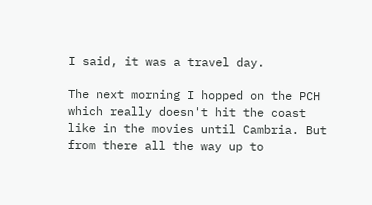I said, it was a travel day.

The next morning I hopped on the PCH which really doesn't hit the coast like in the movies until Cambria. But from there all the way up to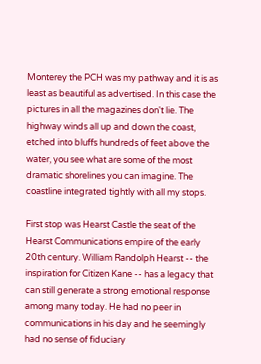Monterey the PCH was my pathway and it is as least as beautiful as advertised. In this case the pictures in all the magazines don't lie. The highway winds all up and down the coast, etched into bluffs hundreds of feet above the water, you see what are some of the most dramatic shorelines you can imagine. The coastline integrated tightly with all my stops.

First stop was Hearst Castle the seat of the Hearst Communications empire of the early 20th century. William Randolph Hearst -- the inspiration for Citizen Kane -- has a legacy that can still generate a strong emotional response among many today. He had no peer in communications in his day and he seemingly had no sense of fiduciary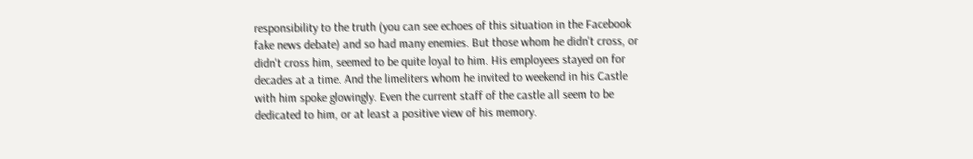responsibility to the truth (you can see echoes of this situation in the Facebook fake news debate) and so had many enemies. But those whom he didn't cross, or didn't cross him, seemed to be quite loyal to him. His employees stayed on for decades at a time. And the limeliters whom he invited to weekend in his Castle with him spoke glowingly. Even the current staff of the castle all seem to be dedicated to him, or at least a positive view of his memory.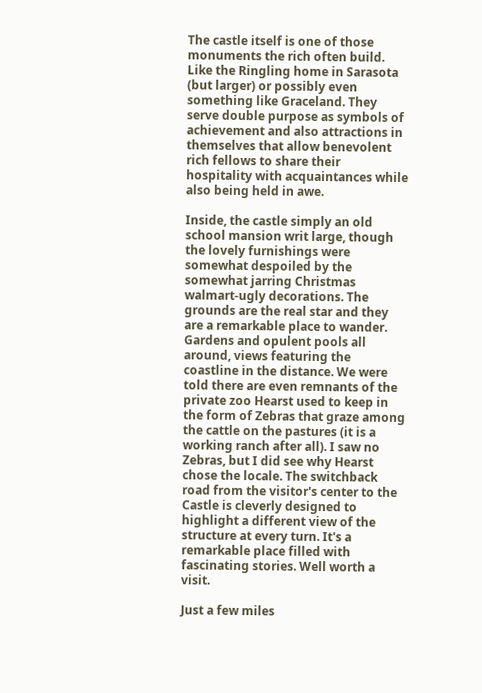The castle itself is one of those monuments the rich often build. Like the Ringling home in Sarasota (but larger) or possibly even something like Graceland. They serve double purpose as symbols of achievement and also attractions in themselves that allow benevolent rich fellows to share their hospitality with acquaintances while also being held in awe.

Inside, the castle simply an old school mansion writ large, though the lovely furnishings were somewhat despoiled by the somewhat jarring Christmas walmart-ugly decorations. The grounds are the real star and they are a remarkable place to wander. Gardens and opulent pools all around, views featuring the coastline in the distance. We were told there are even remnants of the private zoo Hearst used to keep in the form of Zebras that graze among the cattle on the pastures (it is a working ranch after all). I saw no Zebras, but I did see why Hearst chose the locale. The switchback road from the visitor's center to the Castle is cleverly designed to highlight a different view of the structure at every turn. It's a remarkable place filled with fascinating stories. Well worth a visit.

Just a few miles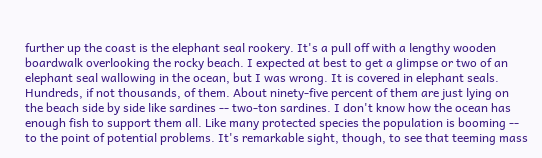further up the coast is the elephant seal rookery. It's a pull off with a lengthy wooden boardwalk overlooking the rocky beach. I expected at best to get a glimpse or two of an elephant seal wallowing in the ocean, but I was wrong. It is covered in elephant seals. Hundreds, if not thousands, of them. About ninety-five percent of them are just lying on the beach side by side like sardines -- two-ton sardines. I don't know how the ocean has enough fish to support them all. Like many protected species the population is booming -- to the point of potential problems. It's remarkable sight, though, to see that teeming mass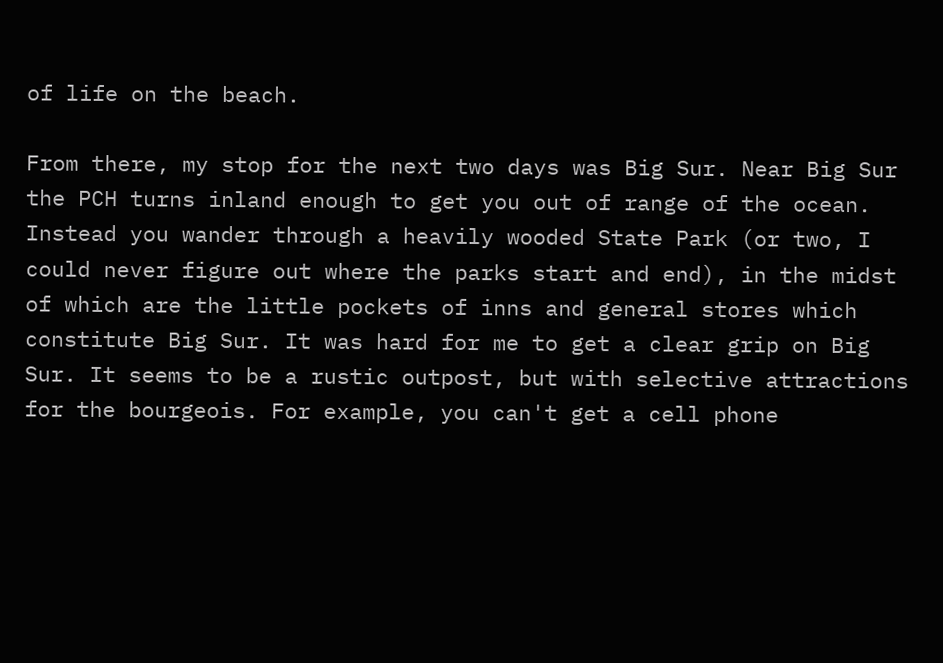of life on the beach.

From there, my stop for the next two days was Big Sur. Near Big Sur the PCH turns inland enough to get you out of range of the ocean. Instead you wander through a heavily wooded State Park (or two, I could never figure out where the parks start and end), in the midst of which are the little pockets of inns and general stores which constitute Big Sur. It was hard for me to get a clear grip on Big Sur. It seems to be a rustic outpost, but with selective attractions for the bourgeois. For example, you can't get a cell phone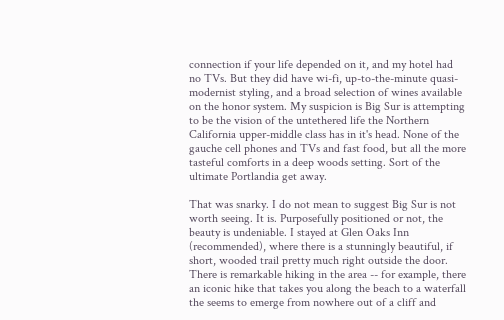connection if your life depended on it, and my hotel had no TVs. But they did have wi-fi, up-to-the-minute quasi-modernist styling, and a broad selection of wines available on the honor system. My suspicion is Big Sur is attempting to be the vision of the untethered life the Northern California upper-middle class has in it's head. None of the gauche cell phones and TVs and fast food, but all the more tasteful comforts in a deep woods setting. Sort of the ultimate Portlandia get away.

That was snarky. I do not mean to suggest Big Sur is not worth seeing. It is. Purposefully positioned or not, the beauty is undeniable. I stayed at Glen Oaks Inn (recommended), where there is a stunningly beautiful, if short, wooded trail pretty much right outside the door. There is remarkable hiking in the area -- for example, there an iconic hike that takes you along the beach to a waterfall the seems to emerge from nowhere out of a cliff and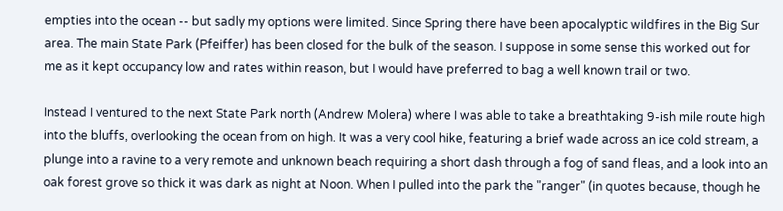empties into the ocean -- but sadly my options were limited. Since Spring there have been apocalyptic wildfires in the Big Sur area. The main State Park (Pfeiffer) has been closed for the bulk of the season. I suppose in some sense this worked out for me as it kept occupancy low and rates within reason, but I would have preferred to bag a well known trail or two.

Instead I ventured to the next State Park north (Andrew Molera) where I was able to take a breathtaking 9-ish mile route high into the bluffs, overlooking the ocean from on high. It was a very cool hike, featuring a brief wade across an ice cold stream, a plunge into a ravine to a very remote and unknown beach requiring a short dash through a fog of sand fleas, and a look into an oak forest grove so thick it was dark as night at Noon. When I pulled into the park the "ranger" (in quotes because, though he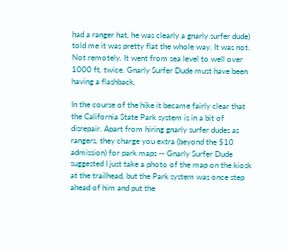had a ranger hat, he was clearly a gnarly surfer dude) told me it was pretty flat the whole way. It was not. Not remotely. It went from sea level to well over 1000 ft, twice. Gnarly Surfer Dude must have been having a flashback.

In the course of the hike it became fairly clear that the California State Park system is in a bit of disrepair. Apart from hiring gnarly surfer dudes as rangers, they charge you extra (beyond the $10 admission) for park maps -- Gnarly Surfer Dude suggested I just take a photo of the map on the kiosk at the trailhead, but the Park system was once step ahead of him and put the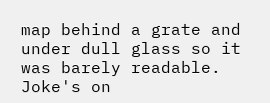map behind a grate and under dull glass so it was barely readable. Joke's on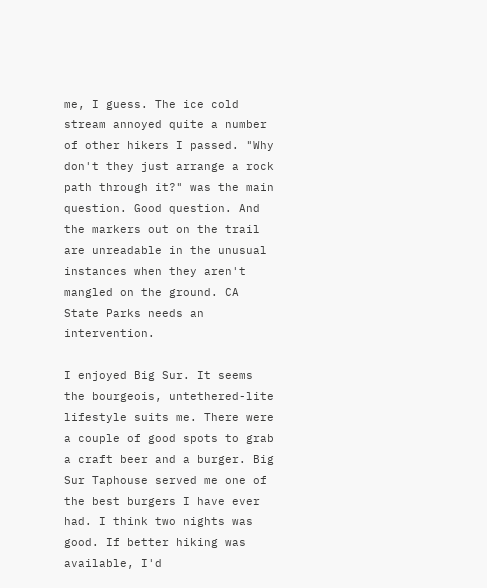me, I guess. The ice cold stream annoyed quite a number of other hikers I passed. "Why don't they just arrange a rock path through it?" was the main question. Good question. And the markers out on the trail are unreadable in the unusual instances when they aren't mangled on the ground. CA State Parks needs an intervention.

I enjoyed Big Sur. It seems the bourgeois, untethered-lite lifestyle suits me. There were a couple of good spots to grab a craft beer and a burger. Big Sur Taphouse served me one of the best burgers I have ever had. I think two nights was good. If better hiking was available, I'd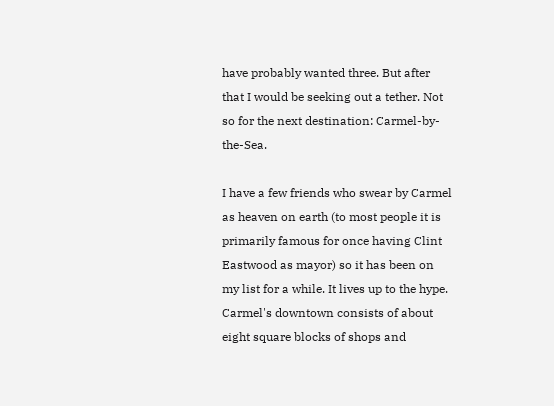have probably wanted three. But after that I would be seeking out a tether. Not so for the next destination: Carmel-by-the-Sea.

I have a few friends who swear by Carmel as heaven on earth (to most people it is primarily famous for once having Clint Eastwood as mayor) so it has been on my list for a while. It lives up to the hype. Carmel's downtown consists of about eight square blocks of shops and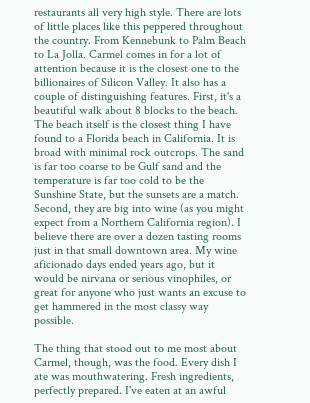restaurants all very high style. There are lots of little places like this peppered throughout the country. From Kennebunk to Palm Beach to La Jolla. Carmel comes in for a lot of attention because it is the closest one to the billionaires of Silicon Valley. It also has a couple of distinguishing features. First, it's a beautiful walk about 8 blocks to the beach. The beach itself is the closest thing I have found to a Florida beach in California. It is broad with minimal rock outcrops. The sand is far too coarse to be Gulf sand and the temperature is far too cold to be the Sunshine State, but the sunsets are a match. Second, they are big into wine (as you might expect from a Northern California region). I believe there are over a dozen tasting rooms just in that small downtown area. My wine aficionado days ended years ago, but it would be nirvana or serious vinophiles, or great for anyone who just wants an excuse to get hammered in the most classy way possible.

The thing that stood out to me most about Carmel, though, was the food. Every dish I ate was mouthwatering. Fresh ingredients, perfectly prepared. I've eaten at an awful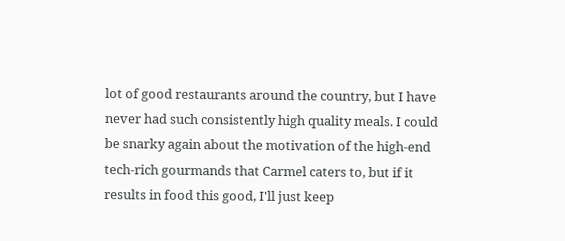lot of good restaurants around the country, but I have never had such consistently high quality meals. I could be snarky again about the motivation of the high-end tech-rich gourmands that Carmel caters to, but if it results in food this good, I'll just keep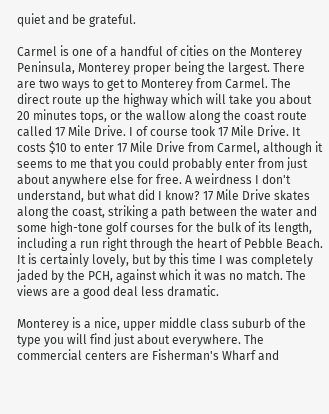quiet and be grateful.

Carmel is one of a handful of cities on the Monterey Peninsula, Monterey proper being the largest. There are two ways to get to Monterey from Carmel. The direct route up the highway which will take you about 20 minutes tops, or the wallow along the coast route called 17 Mile Drive. I of course took 17 Mile Drive. It costs $10 to enter 17 Mile Drive from Carmel, although it seems to me that you could probably enter from just about anywhere else for free. A weirdness I don't understand, but what did I know? 17 Mile Drive skates along the coast, striking a path between the water and some high-tone golf courses for the bulk of its length, including a run right through the heart of Pebble Beach. It is certainly lovely, but by this time I was completely jaded by the PCH, against which it was no match. The views are a good deal less dramatic.

Monterey is a nice, upper middle class suburb of the type you will find just about everywhere. The commercial centers are Fisherman's Wharf and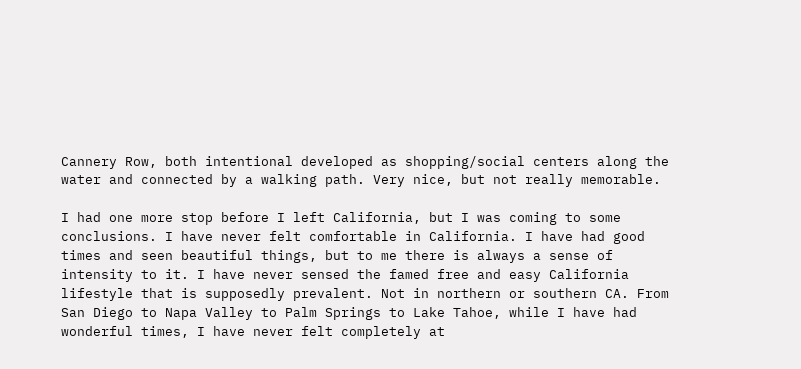Cannery Row, both intentional developed as shopping/social centers along the water and connected by a walking path. Very nice, but not really memorable.

I had one more stop before I left California, but I was coming to some conclusions. I have never felt comfortable in California. I have had good times and seen beautiful things, but to me there is always a sense of intensity to it. I have never sensed the famed free and easy California lifestyle that is supposedly prevalent. Not in northern or southern CA. From San Diego to Napa Valley to Palm Springs to Lake Tahoe, while I have had wonderful times, I have never felt completely at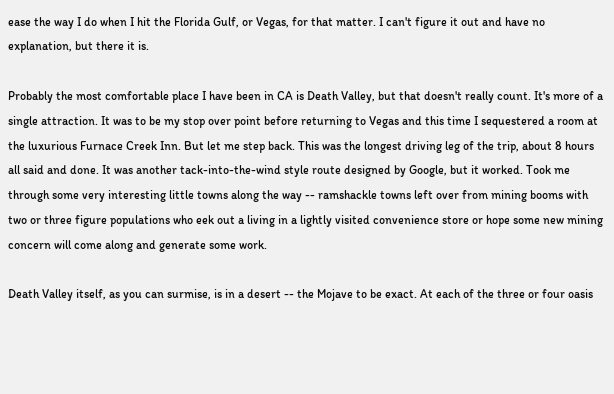ease the way I do when I hit the Florida Gulf, or Vegas, for that matter. I can't figure it out and have no explanation, but there it is.

Probably the most comfortable place I have been in CA is Death Valley, but that doesn't really count. It's more of a single attraction. It was to be my stop over point before returning to Vegas and this time I sequestered a room at the luxurious Furnace Creek Inn. But let me step back. This was the longest driving leg of the trip, about 8 hours all said and done. It was another tack-into-the-wind style route designed by Google, but it worked. Took me through some very interesting little towns along the way -- ramshackle towns left over from mining booms with two or three figure populations who eek out a living in a lightly visited convenience store or hope some new mining concern will come along and generate some work.

Death Valley itself, as you can surmise, is in a desert -- the Mojave to be exact. At each of the three or four oasis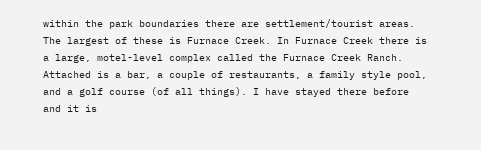within the park boundaries there are settlement/tourist areas. The largest of these is Furnace Creek. In Furnace Creek there is a large, motel-level complex called the Furnace Creek Ranch. Attached is a bar, a couple of restaurants, a family style pool, and a golf course (of all things). I have stayed there before and it is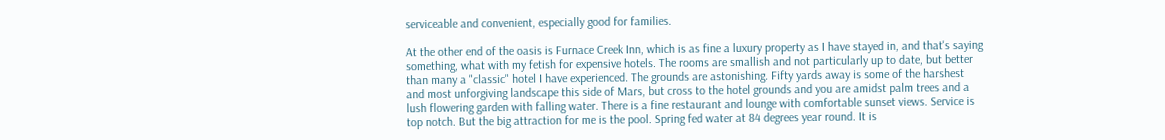serviceable and convenient, especially good for families.

At the other end of the oasis is Furnace Creek Inn, which is as fine a luxury property as I have stayed in, and that's saying something, what with my fetish for expensive hotels. The rooms are smallish and not particularly up to date, but better than many a "classic" hotel I have experienced. The grounds are astonishing. Fifty yards away is some of the harshest and most unforgiving landscape this side of Mars, but cross to the hotel grounds and you are amidst palm trees and a lush flowering garden with falling water. There is a fine restaurant and lounge with comfortable sunset views. Service is top notch. But the big attraction for me is the pool. Spring fed water at 84 degrees year round. It is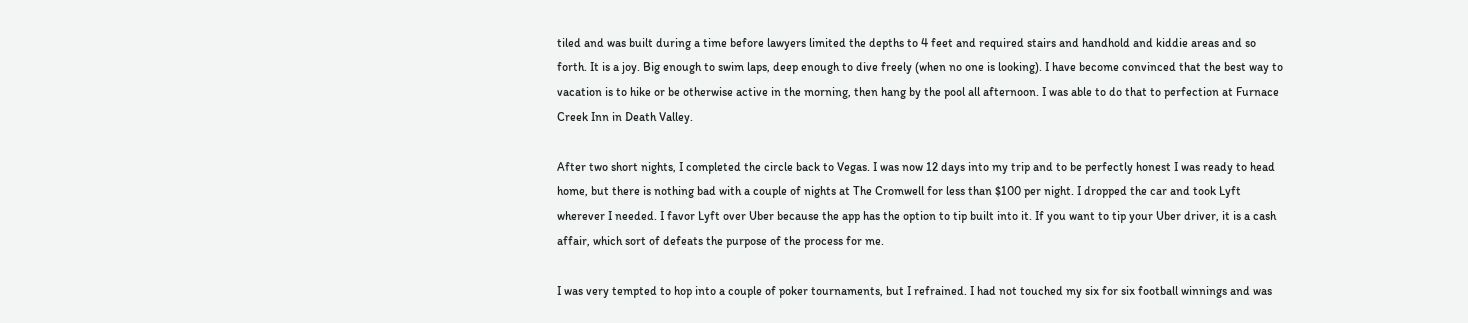tiled and was built during a time before lawyers limited the depths to 4 feet and required stairs and handhold and kiddie areas and so forth. It is a joy. Big enough to swim laps, deep enough to dive freely (when no one is looking). I have become convinced that the best way to vacation is to hike or be otherwise active in the morning, then hang by the pool all afternoon. I was able to do that to perfection at Furnace Creek Inn in Death Valley.

After two short nights, I completed the circle back to Vegas. I was now 12 days into my trip and to be perfectly honest I was ready to head home, but there is nothing bad with a couple of nights at The Cromwell for less than $100 per night. I dropped the car and took Lyft wherever I needed. I favor Lyft over Uber because the app has the option to tip built into it. If you want to tip your Uber driver, it is a cash affair, which sort of defeats the purpose of the process for me.

I was very tempted to hop into a couple of poker tournaments, but I refrained. I had not touched my six for six football winnings and was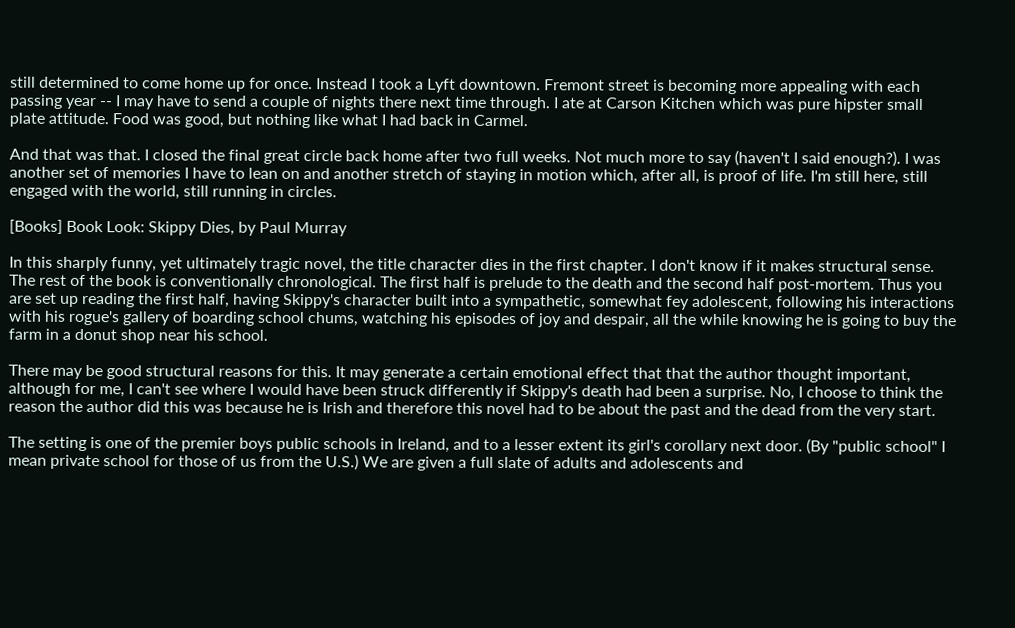still determined to come home up for once. Instead I took a Lyft downtown. Fremont street is becoming more appealing with each passing year -- I may have to send a couple of nights there next time through. I ate at Carson Kitchen which was pure hipster small plate attitude. Food was good, but nothing like what I had back in Carmel.

And that was that. I closed the final great circle back home after two full weeks. Not much more to say (haven't I said enough?). I was another set of memories I have to lean on and another stretch of staying in motion which, after all, is proof of life. I'm still here, still engaged with the world, still running in circles.

[Books] Book Look: Skippy Dies, by Paul Murray

In this sharply funny, yet ultimately tragic novel, the title character dies in the first chapter. I don't know if it makes structural sense. The rest of the book is conventionally chronological. The first half is prelude to the death and the second half post-mortem. Thus you are set up reading the first half, having Skippy's character built into a sympathetic, somewhat fey adolescent, following his interactions with his rogue's gallery of boarding school chums, watching his episodes of joy and despair, all the while knowing he is going to buy the farm in a donut shop near his school.

There may be good structural reasons for this. It may generate a certain emotional effect that that the author thought important, although for me, I can't see where I would have been struck differently if Skippy's death had been a surprise. No, I choose to think the reason the author did this was because he is Irish and therefore this novel had to be about the past and the dead from the very start.

The setting is one of the premier boys public schools in Ireland, and to a lesser extent its girl's corollary next door. (By "public school" I mean private school for those of us from the U.S.) We are given a full slate of adults and adolescents and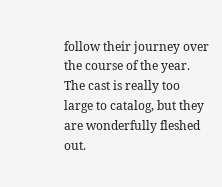follow their journey over the course of the year. The cast is really too large to catalog, but they are wonderfully fleshed out.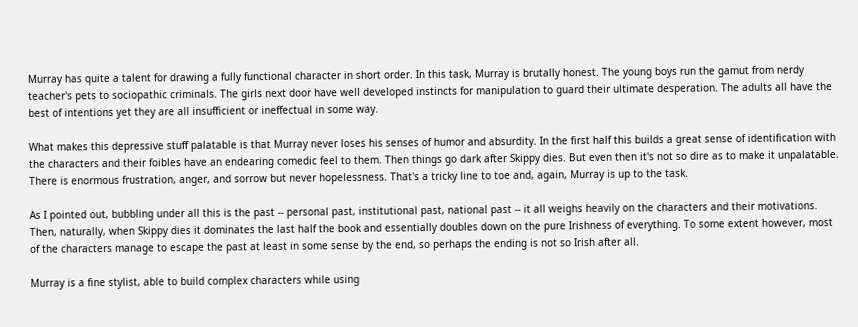Murray has quite a talent for drawing a fully functional character in short order. In this task, Murray is brutally honest. The young boys run the gamut from nerdy teacher's pets to sociopathic criminals. The girls next door have well developed instincts for manipulation to guard their ultimate desperation. The adults all have the best of intentions yet they are all insufficient or ineffectual in some way.

What makes this depressive stuff palatable is that Murray never loses his senses of humor and absurdity. In the first half this builds a great sense of identification with the characters and their foibles have an endearing comedic feel to them. Then things go dark after Skippy dies. But even then it's not so dire as to make it unpalatable. There is enormous frustration, anger, and sorrow but never hopelessness. That's a tricky line to toe and, again, Murray is up to the task.

As I pointed out, bubbling under all this is the past -- personal past, institutional past, national past -- it all weighs heavily on the characters and their motivations. Then, naturally, when Skippy dies it dominates the last half the book and essentially doubles down on the pure Irishness of everything. To some extent however, most of the characters manage to escape the past at least in some sense by the end, so perhaps the ending is not so Irish after all.

Murray is a fine stylist, able to build complex characters while using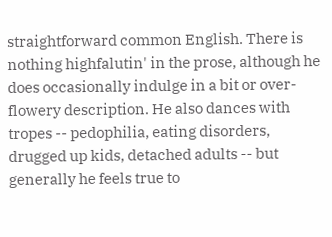straightforward common English. There is nothing highfalutin' in the prose, although he does occasionally indulge in a bit or over-flowery description. He also dances with tropes -- pedophilia, eating disorders, drugged up kids, detached adults -- but generally he feels true to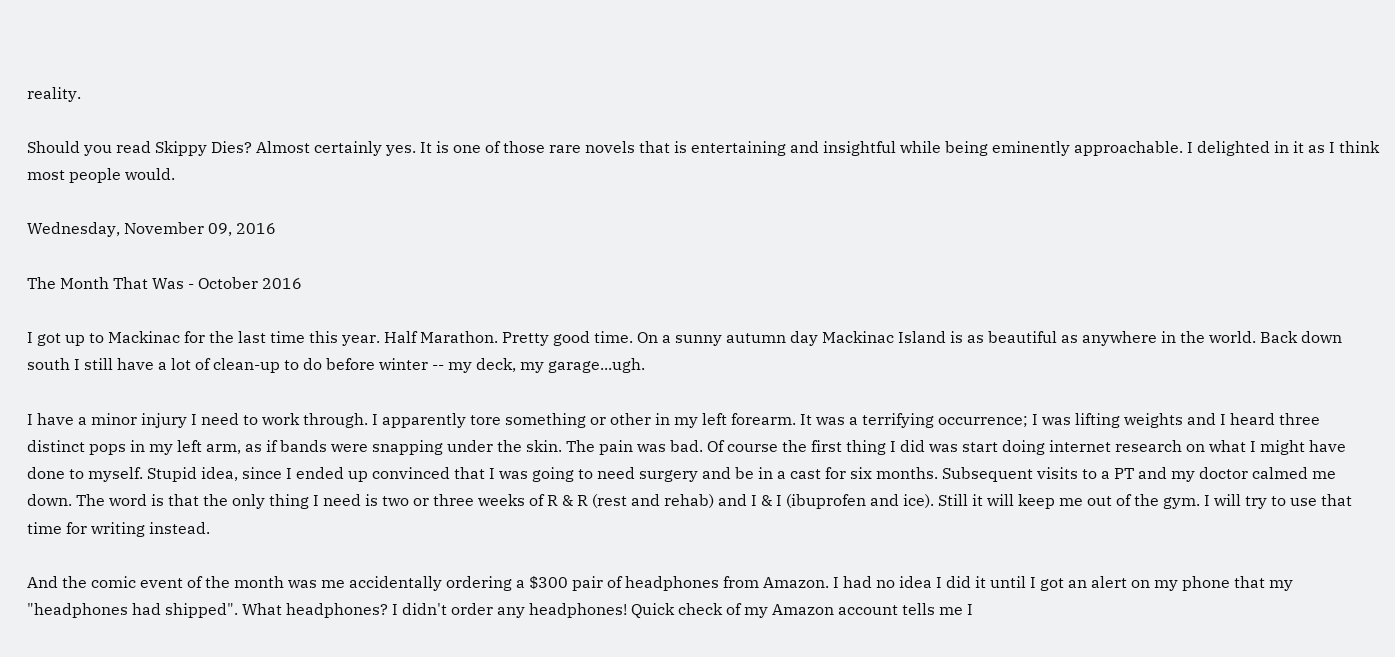reality.

Should you read Skippy Dies? Almost certainly yes. It is one of those rare novels that is entertaining and insightful while being eminently approachable. I delighted in it as I think most people would.

Wednesday, November 09, 2016

The Month That Was - October 2016

I got up to Mackinac for the last time this year. Half Marathon. Pretty good time. On a sunny autumn day Mackinac Island is as beautiful as anywhere in the world. Back down south I still have a lot of clean-up to do before winter -- my deck, my garage...ugh.

I have a minor injury I need to work through. I apparently tore something or other in my left forearm. It was a terrifying occurrence; I was lifting weights and I heard three distinct pops in my left arm, as if bands were snapping under the skin. The pain was bad. Of course the first thing I did was start doing internet research on what I might have done to myself. Stupid idea, since I ended up convinced that I was going to need surgery and be in a cast for six months. Subsequent visits to a PT and my doctor calmed me down. The word is that the only thing I need is two or three weeks of R & R (rest and rehab) and I & I (ibuprofen and ice). Still it will keep me out of the gym. I will try to use that time for writing instead.

And the comic event of the month was me accidentally ordering a $300 pair of headphones from Amazon. I had no idea I did it until I got an alert on my phone that my "headphones had shipped". What headphones? I didn't order any headphones! Quick check of my Amazon account tells me I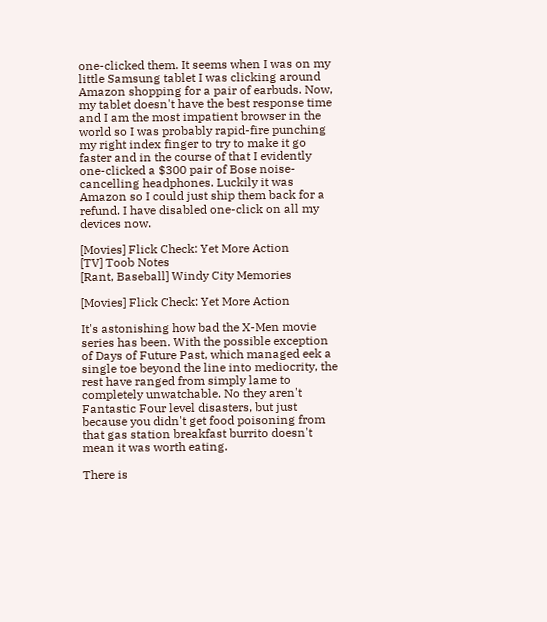one-clicked them. It seems when I was on my little Samsung tablet I was clicking around Amazon shopping for a pair of earbuds. Now, my tablet doesn't have the best response time and I am the most impatient browser in the world so I was probably rapid-fire punching my right index finger to try to make it go faster and in the course of that I evidently one-clicked a $300 pair of Bose noise-cancelling headphones. Luckily it was Amazon so I could just ship them back for a refund. I have disabled one-click on all my devices now.

[Movies] Flick Check: Yet More Action
[TV] Toob Notes
[Rant, Baseball] Windy City Memories

[Movies] Flick Check: Yet More Action

It's astonishing how bad the X-Men movie series has been. With the possible exception of Days of Future Past, which managed eek a single toe beyond the line into mediocrity, the rest have ranged from simply lame to completely unwatchable. No they aren't Fantastic Four level disasters, but just because you didn't get food poisoning from that gas station breakfast burrito doesn't mean it was worth eating.

There is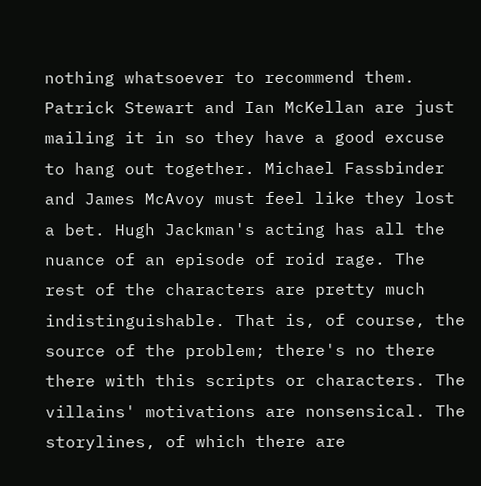nothing whatsoever to recommend them. Patrick Stewart and Ian McKellan are just mailing it in so they have a good excuse to hang out together. Michael Fassbinder and James McAvoy must feel like they lost a bet. Hugh Jackman's acting has all the nuance of an episode of roid rage. The rest of the characters are pretty much indistinguishable. That is, of course, the source of the problem; there's no there there with this scripts or characters. The villains' motivations are nonsensical. The storylines, of which there are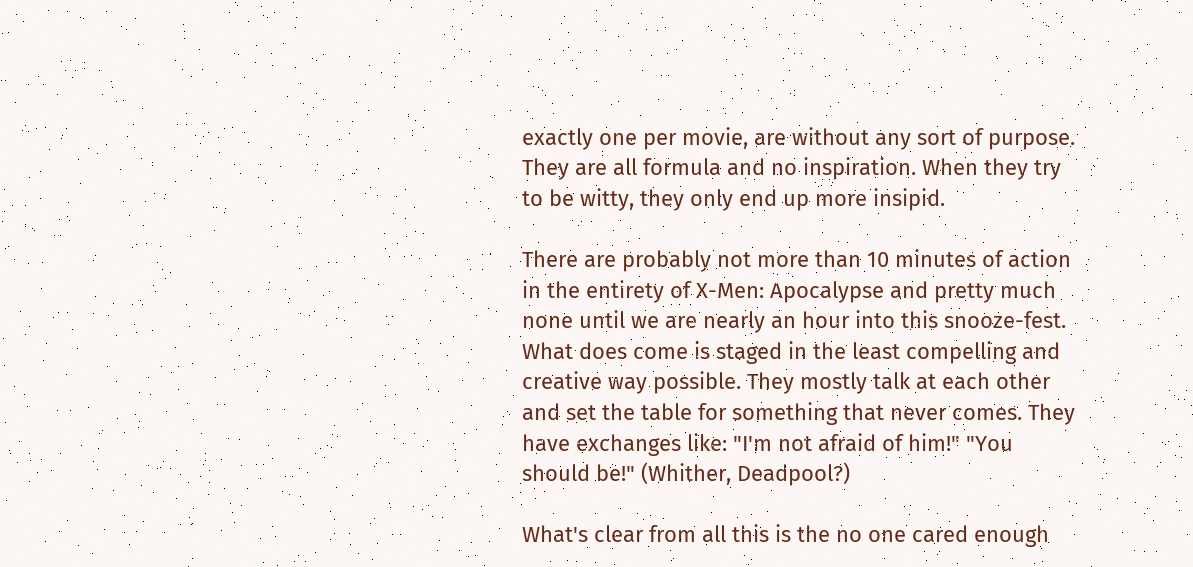exactly one per movie, are without any sort of purpose. They are all formula and no inspiration. When they try to be witty, they only end up more insipid.

There are probably not more than 10 minutes of action in the entirety of X-Men: Apocalypse and pretty much none until we are nearly an hour into this snooze-fest. What does come is staged in the least compelling and creative way possible. They mostly talk at each other and set the table for something that never comes. They have exchanges like: "I'm not afraid of him!" "You should be!" (Whither, Deadpool?)

What's clear from all this is the no one cared enough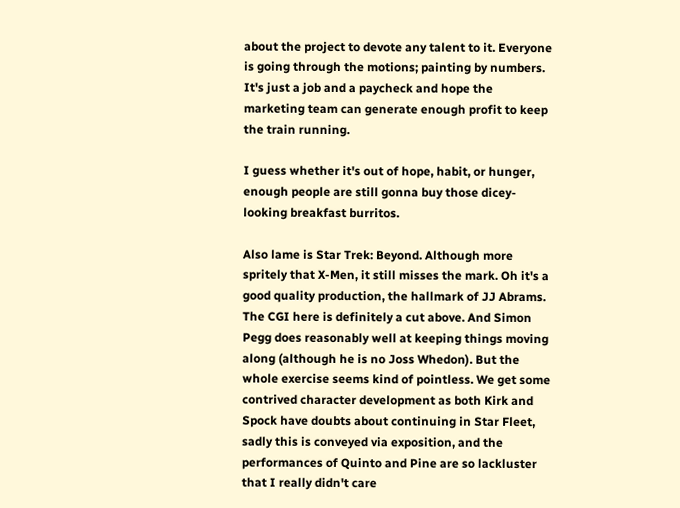about the project to devote any talent to it. Everyone is going through the motions; painting by numbers. It's just a job and a paycheck and hope the marketing team can generate enough profit to keep the train running.

I guess whether it's out of hope, habit, or hunger, enough people are still gonna buy those dicey-looking breakfast burritos.

Also lame is Star Trek: Beyond. Although more spritely that X-Men, it still misses the mark. Oh it's a good quality production, the hallmark of JJ Abrams. The CGI here is definitely a cut above. And Simon Pegg does reasonably well at keeping things moving along (although he is no Joss Whedon). But the whole exercise seems kind of pointless. We get some contrived character development as both Kirk and Spock have doubts about continuing in Star Fleet, sadly this is conveyed via exposition, and the performances of Quinto and Pine are so lackluster that I really didn't care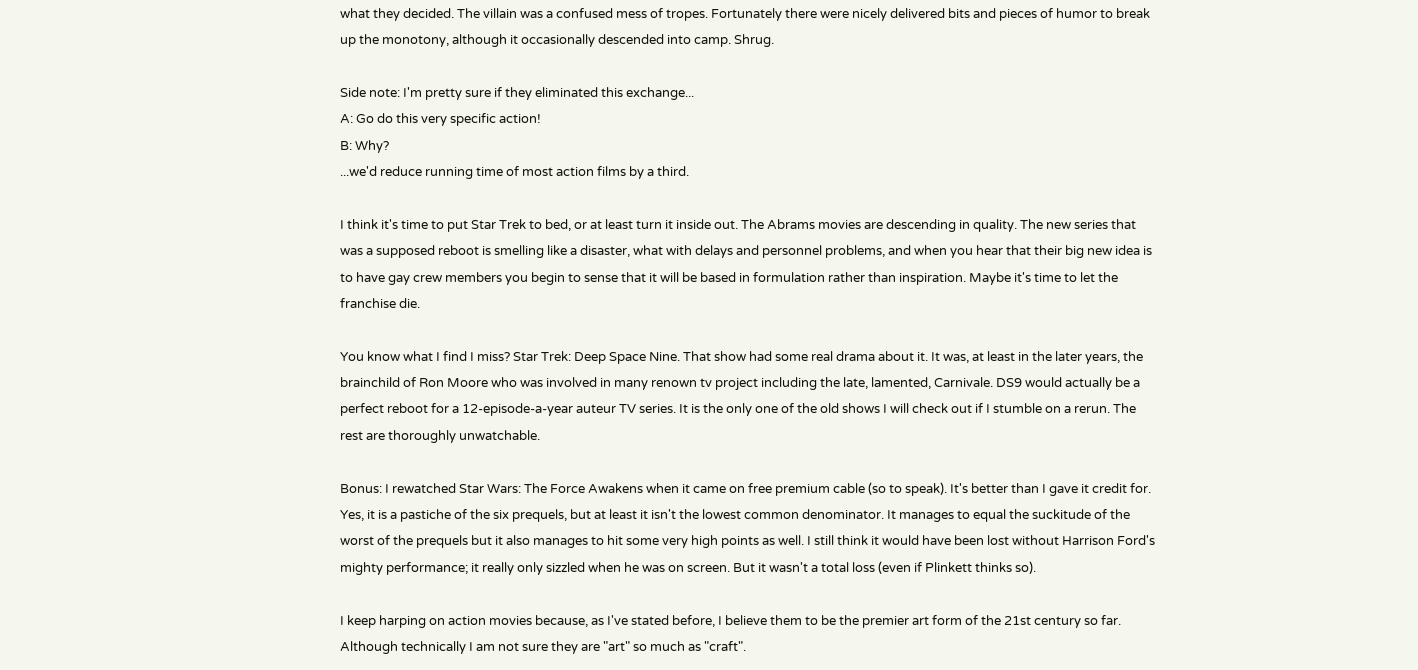what they decided. The villain was a confused mess of tropes. Fortunately there were nicely delivered bits and pieces of humor to break up the monotony, although it occasionally descended into camp. Shrug.

Side note: I'm pretty sure if they eliminated this exchange...
A: Go do this very specific action!
B: Why?
...we'd reduce running time of most action films by a third.

I think it's time to put Star Trek to bed, or at least turn it inside out. The Abrams movies are descending in quality. The new series that was a supposed reboot is smelling like a disaster, what with delays and personnel problems, and when you hear that their big new idea is to have gay crew members you begin to sense that it will be based in formulation rather than inspiration. Maybe it's time to let the franchise die.

You know what I find I miss? Star Trek: Deep Space Nine. That show had some real drama about it. It was, at least in the later years, the brainchild of Ron Moore who was involved in many renown tv project including the late, lamented, Carnivale. DS9 would actually be a perfect reboot for a 12-episode-a-year auteur TV series. It is the only one of the old shows I will check out if I stumble on a rerun. The rest are thoroughly unwatchable.

Bonus: I rewatched Star Wars: The Force Awakens when it came on free premium cable (so to speak). It's better than I gave it credit for. Yes, it is a pastiche of the six prequels, but at least it isn't the lowest common denominator. It manages to equal the suckitude of the worst of the prequels but it also manages to hit some very high points as well. I still think it would have been lost without Harrison Ford's mighty performance; it really only sizzled when he was on screen. But it wasn't a total loss (even if Plinkett thinks so).

I keep harping on action movies because, as I've stated before, I believe them to be the premier art form of the 21st century so far. Although technically I am not sure they are "art" so much as "craft".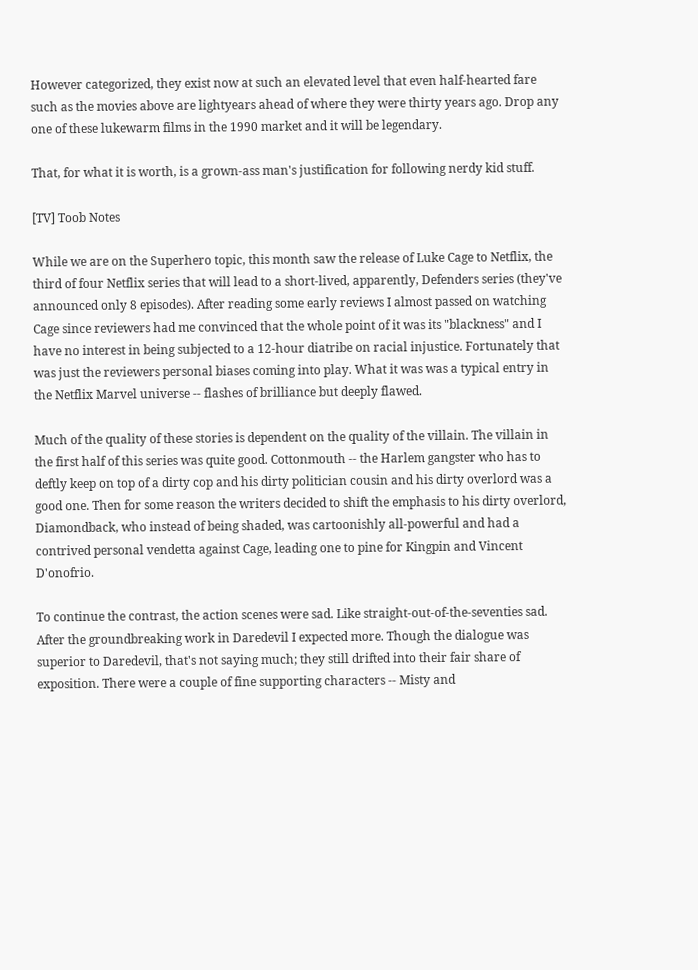However categorized, they exist now at such an elevated level that even half-hearted fare such as the movies above are lightyears ahead of where they were thirty years ago. Drop any one of these lukewarm films in the 1990 market and it will be legendary.

That, for what it is worth, is a grown-ass man's justification for following nerdy kid stuff.

[TV] Toob Notes

While we are on the Superhero topic, this month saw the release of Luke Cage to Netflix, the third of four Netflix series that will lead to a short-lived, apparently, Defenders series (they've announced only 8 episodes). After reading some early reviews I almost passed on watching Cage since reviewers had me convinced that the whole point of it was its "blackness" and I have no interest in being subjected to a 12-hour diatribe on racial injustice. Fortunately that was just the reviewers personal biases coming into play. What it was was a typical entry in the Netflix Marvel universe -- flashes of brilliance but deeply flawed.

Much of the quality of these stories is dependent on the quality of the villain. The villain in the first half of this series was quite good. Cottonmouth -- the Harlem gangster who has to deftly keep on top of a dirty cop and his dirty politician cousin and his dirty overlord was a good one. Then for some reason the writers decided to shift the emphasis to his dirty overlord, Diamondback, who instead of being shaded, was cartoonishly all-powerful and had a contrived personal vendetta against Cage, leading one to pine for Kingpin and Vincent D'onofrio.

To continue the contrast, the action scenes were sad. Like straight-out-of-the-seventies sad. After the groundbreaking work in Daredevil I expected more. Though the dialogue was superior to Daredevil, that's not saying much; they still drifted into their fair share of exposition. There were a couple of fine supporting characters -- Misty and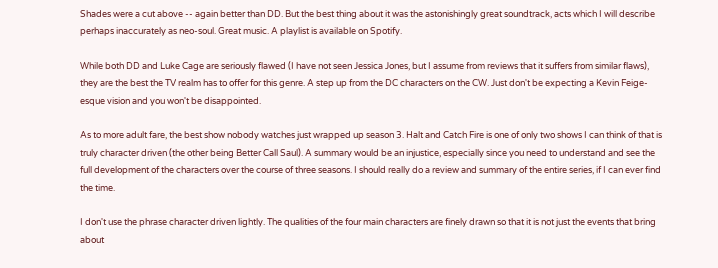Shades were a cut above -- again better than DD. But the best thing about it was the astonishingly great soundtrack, acts which I will describe perhaps inaccurately as neo-soul. Great music. A playlist is available on Spotify.

While both DD and Luke Cage are seriously flawed (I have not seen Jessica Jones, but I assume from reviews that it suffers from similar flaws), they are the best the TV realm has to offer for this genre. A step up from the DC characters on the CW. Just don't be expecting a Kevin Feige-esque vision and you won't be disappointed.

As to more adult fare, the best show nobody watches just wrapped up season 3. Halt and Catch Fire is one of only two shows I can think of that is truly character driven (the other being Better Call Saul). A summary would be an injustice, especially since you need to understand and see the full development of the characters over the course of three seasons. I should really do a review and summary of the entire series, if I can ever find the time.

I don't use the phrase character driven lightly. The qualities of the four main characters are finely drawn so that it is not just the events that bring about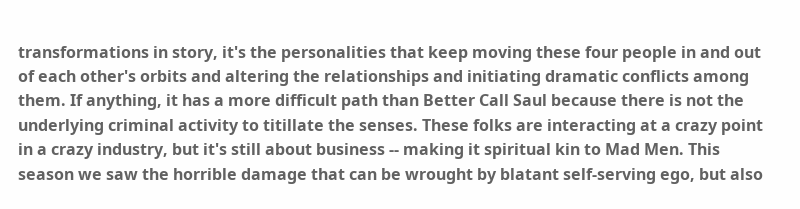transformations in story, it's the personalities that keep moving these four people in and out of each other's orbits and altering the relationships and initiating dramatic conflicts among them. If anything, it has a more difficult path than Better Call Saul because there is not the underlying criminal activity to titillate the senses. These folks are interacting at a crazy point in a crazy industry, but it's still about business -- making it spiritual kin to Mad Men. This season we saw the horrible damage that can be wrought by blatant self-serving ego, but also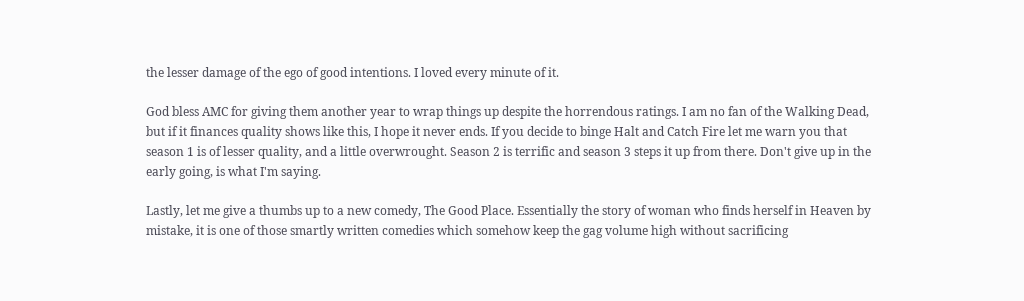the lesser damage of the ego of good intentions. I loved every minute of it.

God bless AMC for giving them another year to wrap things up despite the horrendous ratings. I am no fan of the Walking Dead, but if it finances quality shows like this, I hope it never ends. If you decide to binge Halt and Catch Fire let me warn you that season 1 is of lesser quality, and a little overwrought. Season 2 is terrific and season 3 steps it up from there. Don't give up in the early going, is what I'm saying.

Lastly, let me give a thumbs up to a new comedy, The Good Place. Essentially the story of woman who finds herself in Heaven by mistake, it is one of those smartly written comedies which somehow keep the gag volume high without sacrificing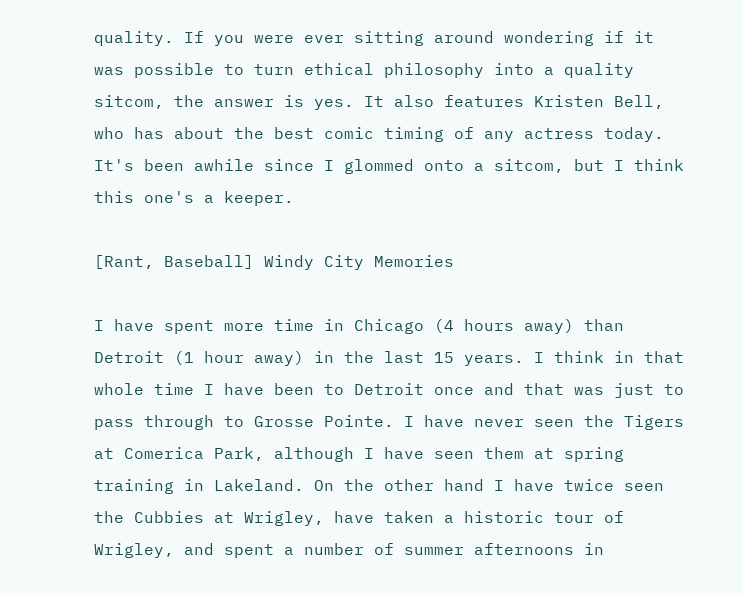quality. If you were ever sitting around wondering if it was possible to turn ethical philosophy into a quality sitcom, the answer is yes. It also features Kristen Bell, who has about the best comic timing of any actress today. It's been awhile since I glommed onto a sitcom, but I think this one's a keeper.

[Rant, Baseball] Windy City Memories

I have spent more time in Chicago (4 hours away) than Detroit (1 hour away) in the last 15 years. I think in that whole time I have been to Detroit once and that was just to pass through to Grosse Pointe. I have never seen the Tigers at Comerica Park, although I have seen them at spring training in Lakeland. On the other hand I have twice seen the Cubbies at Wrigley, have taken a historic tour of Wrigley, and spent a number of summer afternoons in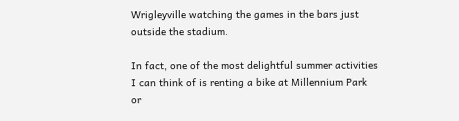Wrigleyville watching the games in the bars just outside the stadium.

In fact, one of the most delightful summer activities I can think of is renting a bike at Millennium Park or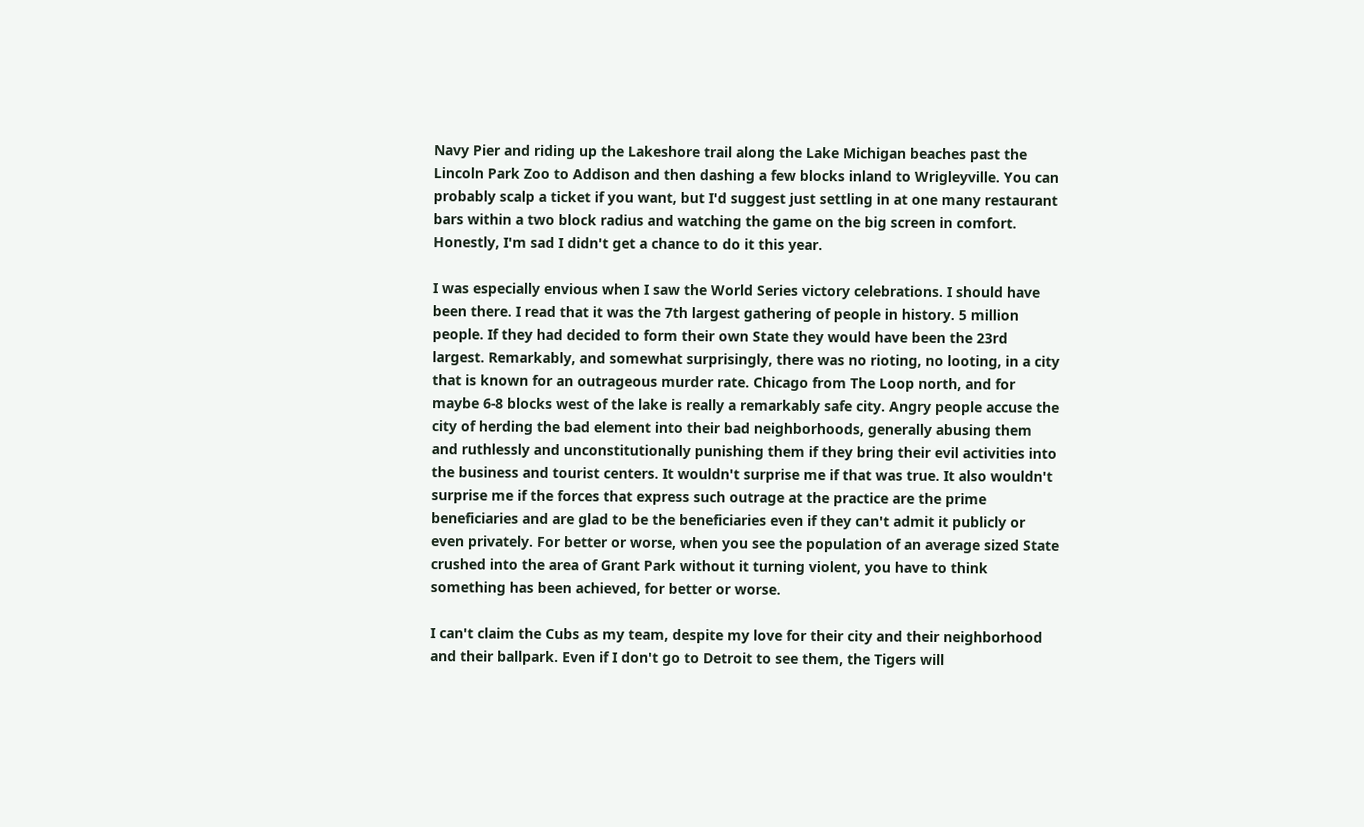Navy Pier and riding up the Lakeshore trail along the Lake Michigan beaches past the Lincoln Park Zoo to Addison and then dashing a few blocks inland to Wrigleyville. You can probably scalp a ticket if you want, but I'd suggest just settling in at one many restaurant bars within a two block radius and watching the game on the big screen in comfort. Honestly, I'm sad I didn't get a chance to do it this year.

I was especially envious when I saw the World Series victory celebrations. I should have been there. I read that it was the 7th largest gathering of people in history. 5 million people. If they had decided to form their own State they would have been the 23rd largest. Remarkably, and somewhat surprisingly, there was no rioting, no looting, in a city that is known for an outrageous murder rate. Chicago from The Loop north, and for maybe 6-8 blocks west of the lake is really a remarkably safe city. Angry people accuse the city of herding the bad element into their bad neighborhoods, generally abusing them and ruthlessly and unconstitutionally punishing them if they bring their evil activities into the business and tourist centers. It wouldn't surprise me if that was true. It also wouldn't surprise me if the forces that express such outrage at the practice are the prime beneficiaries and are glad to be the beneficiaries even if they can't admit it publicly or even privately. For better or worse, when you see the population of an average sized State crushed into the area of Grant Park without it turning violent, you have to think something has been achieved, for better or worse.

I can't claim the Cubs as my team, despite my love for their city and their neighborhood and their ballpark. Even if I don't go to Detroit to see them, the Tigers will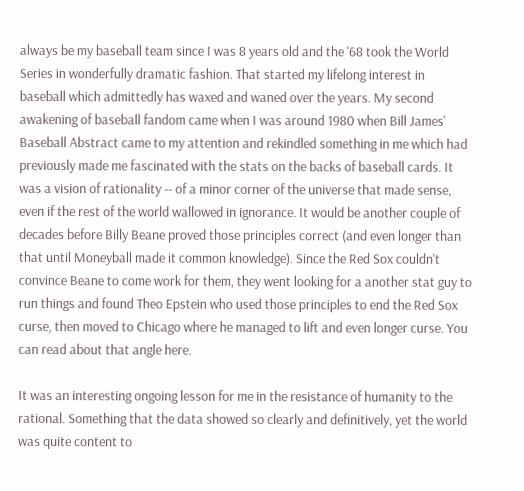always be my baseball team since I was 8 years old and the '68 took the World Series in wonderfully dramatic fashion. That started my lifelong interest in baseball which admittedly has waxed and waned over the years. My second awakening of baseball fandom came when I was around 1980 when Bill James' Baseball Abstract came to my attention and rekindled something in me which had previously made me fascinated with the stats on the backs of baseball cards. It was a vision of rationality -- of a minor corner of the universe that made sense, even if the rest of the world wallowed in ignorance. It would be another couple of decades before Billy Beane proved those principles correct (and even longer than that until Moneyball made it common knowledge). Since the Red Sox couldn't convince Beane to come work for them, they went looking for a another stat guy to run things and found Theo Epstein who used those principles to end the Red Sox curse, then moved to Chicago where he managed to lift and even longer curse. You can read about that angle here.

It was an interesting ongoing lesson for me in the resistance of humanity to the rational. Something that the data showed so clearly and definitively, yet the world was quite content to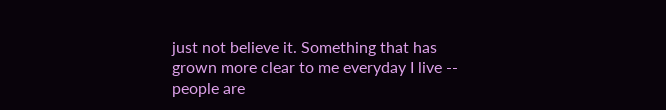just not believe it. Something that has grown more clear to me everyday I live -- people are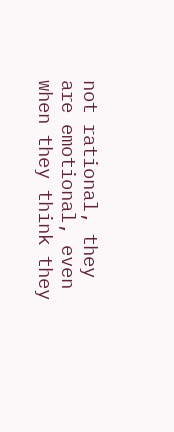not rational, they are emotional, even when they think they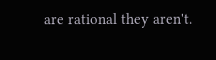are rational they aren't.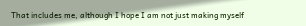That includes me, although I hope I am not just making myself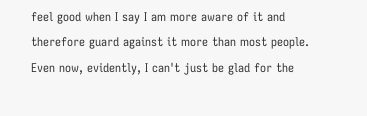feel good when I say I am more aware of it and therefore guard against it more than most people. Even now, evidently, I can't just be glad for the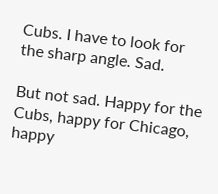Cubs. I have to look for the sharp angle. Sad.

But not sad. Happy for the Cubs, happy for Chicago, happy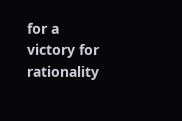for a victory for rationality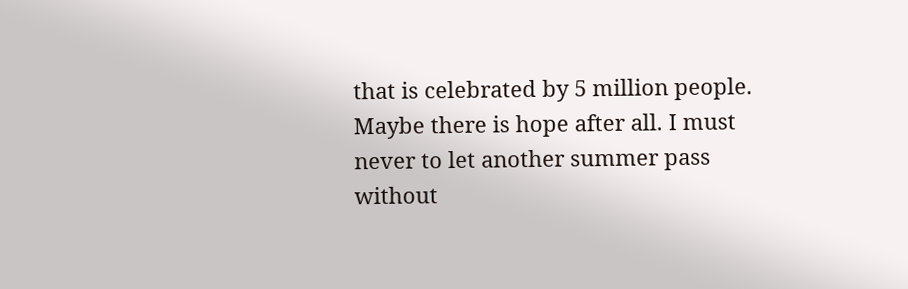that is celebrated by 5 million people. Maybe there is hope after all. I must never to let another summer pass without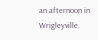an afternoon in Wrigleyville.